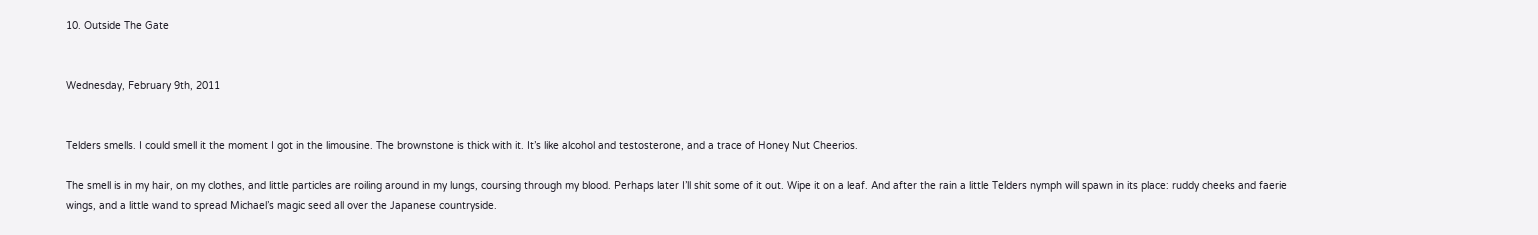10. Outside The Gate


Wednesday, February 9th, 2011


Telders smells. I could smell it the moment I got in the limousine. The brownstone is thick with it. It’s like alcohol and testosterone, and a trace of Honey Nut Cheerios.

The smell is in my hair, on my clothes, and little particles are roiling around in my lungs, coursing through my blood. Perhaps later I’ll shit some of it out. Wipe it on a leaf. And after the rain a little Telders nymph will spawn in its place: ruddy cheeks and faerie wings, and a little wand to spread Michael’s magic seed all over the Japanese countryside.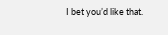I bet you’d like that.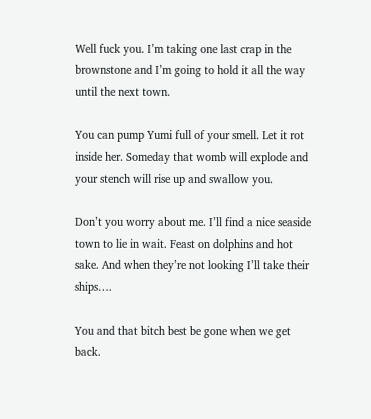Well fuck you. I’m taking one last crap in the brownstone and I’m going to hold it all the way until the next town.

You can pump Yumi full of your smell. Let it rot inside her. Someday that womb will explode and your stench will rise up and swallow you.

Don’t you worry about me. I’ll find a nice seaside town to lie in wait. Feast on dolphins and hot sake. And when they’re not looking I’ll take their ships….

You and that bitch best be gone when we get back.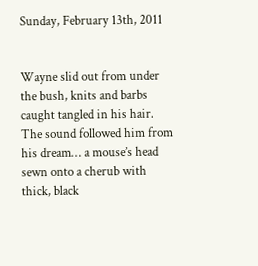Sunday, February 13th, 2011


Wayne slid out from under the bush, knits and barbs caught tangled in his hair. The sound followed him from his dream… a mouse’s head sewn onto a cherub with thick, black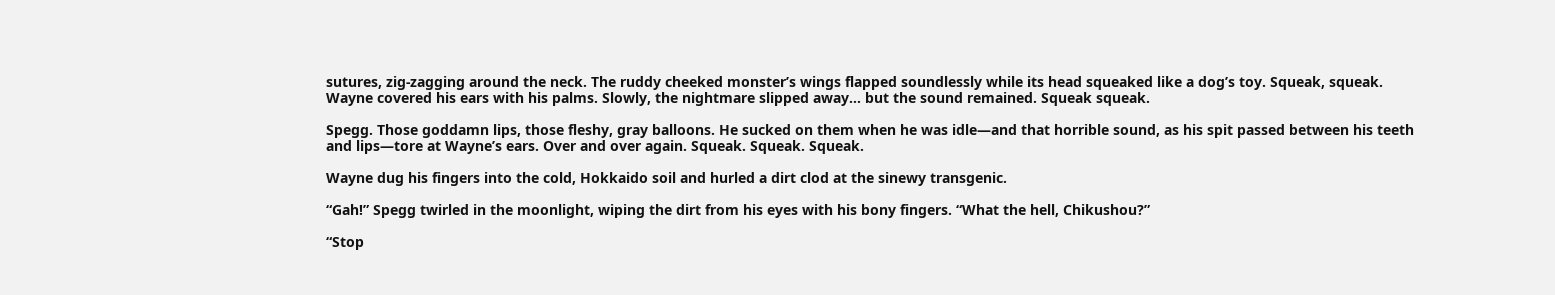sutures, zig-zagging around the neck. The ruddy cheeked monster’s wings flapped soundlessly while its head squeaked like a dog’s toy. Squeak, squeak. Wayne covered his ears with his palms. Slowly, the nightmare slipped away… but the sound remained. Squeak squeak.

Spegg. Those goddamn lips, those fleshy, gray balloons. He sucked on them when he was idle—and that horrible sound, as his spit passed between his teeth and lips—tore at Wayne’s ears. Over and over again. Squeak. Squeak. Squeak.

Wayne dug his fingers into the cold, Hokkaido soil and hurled a dirt clod at the sinewy transgenic.

“Gah!” Spegg twirled in the moonlight, wiping the dirt from his eyes with his bony fingers. “What the hell, Chikushou?”

“Stop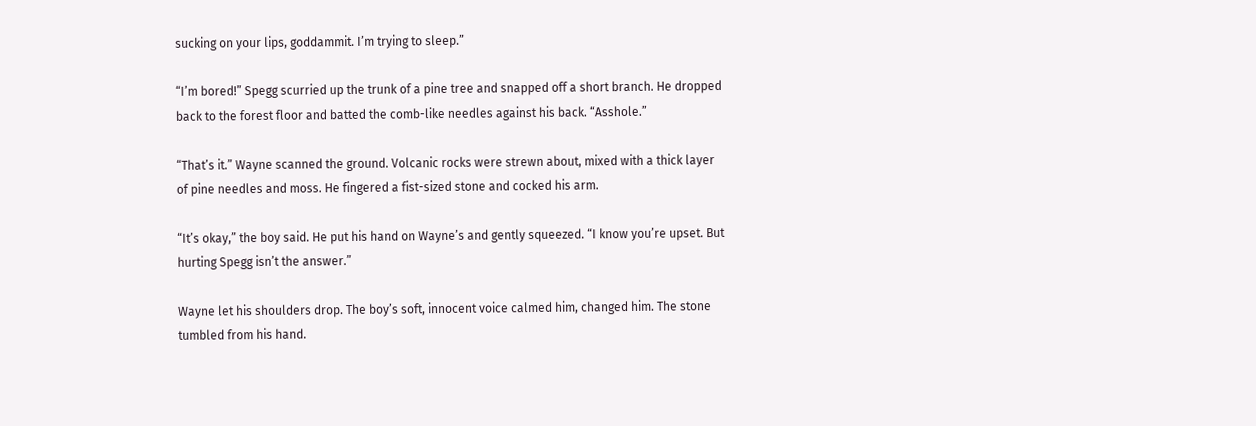sucking on your lips, goddammit. I’m trying to sleep.”

“I’m bored!” Spegg scurried up the trunk of a pine tree and snapped off a short branch. He dropped back to the forest floor and batted the comb-like needles against his back. “Asshole.”

“That’s it.” Wayne scanned the ground. Volcanic rocks were strewn about, mixed with a thick layer of pine needles and moss. He fingered a fist-sized stone and cocked his arm.

“It’s okay,” the boy said. He put his hand on Wayne’s and gently squeezed. “I know you’re upset. But hurting Spegg isn’t the answer.”

Wayne let his shoulders drop. The boy’s soft, innocent voice calmed him, changed him. The stone tumbled from his hand.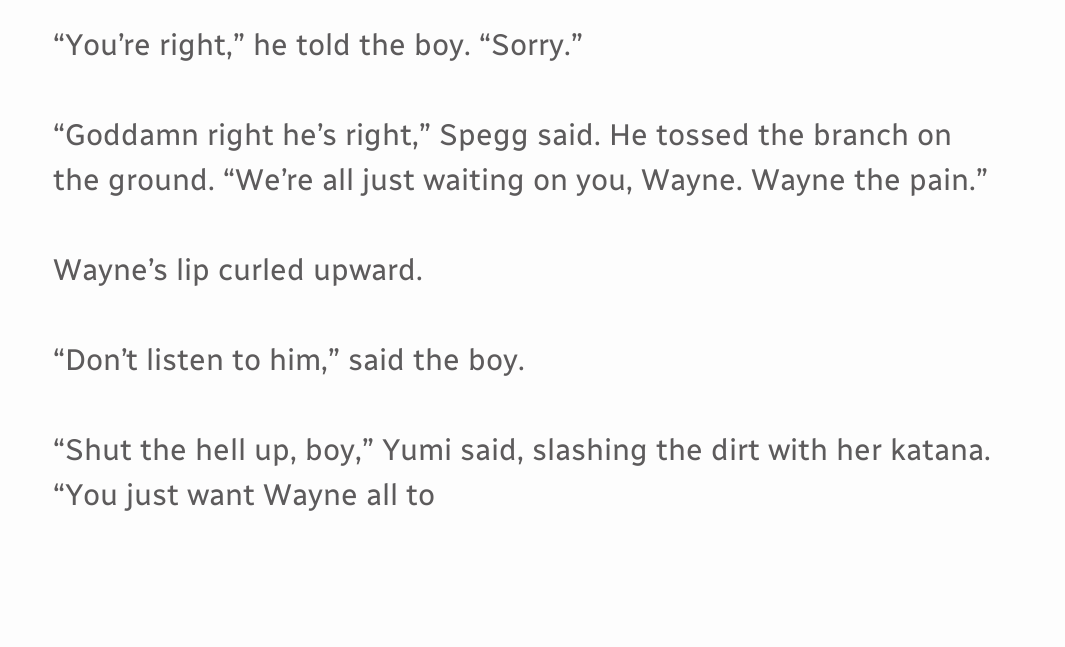“You’re right,” he told the boy. “Sorry.”

“Goddamn right he’s right,” Spegg said. He tossed the branch on the ground. “We’re all just waiting on you, Wayne. Wayne the pain.”

Wayne’s lip curled upward.

“Don’t listen to him,” said the boy.

“Shut the hell up, boy,” Yumi said, slashing the dirt with her katana. “You just want Wayne all to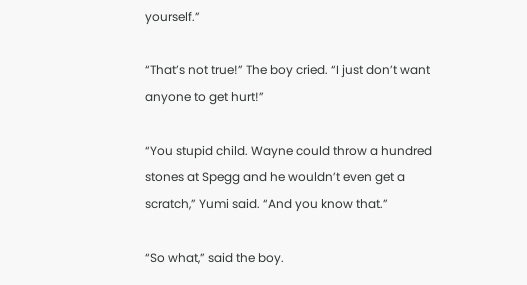yourself.”

“That’s not true!” The boy cried. “I just don’t want anyone to get hurt!”

“You stupid child. Wayne could throw a hundred stones at Spegg and he wouldn’t even get a scratch,” Yumi said. “And you know that.”

“So what,” said the boy.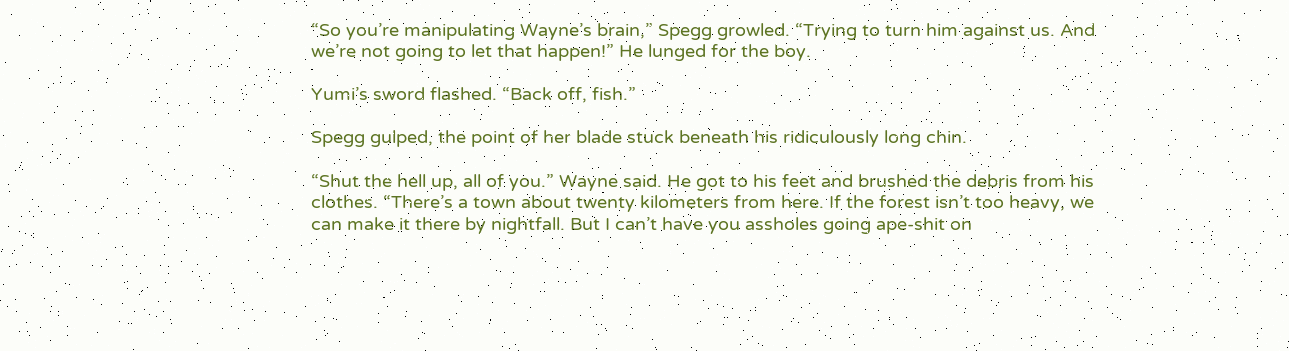“So you’re manipulating Wayne’s brain,” Spegg growled. “Trying to turn him against us. And we’re not going to let that happen!” He lunged for the boy.

Yumi’s sword flashed. “Back off, fish.”

Spegg gulped, the point of her blade stuck beneath his ridiculously long chin.

“Shut the hell up, all of you.” Wayne said. He got to his feet and brushed the debris from his clothes. “There’s a town about twenty kilometers from here. If the forest isn’t too heavy, we can make it there by nightfall. But I can’t have you assholes going ape-shit on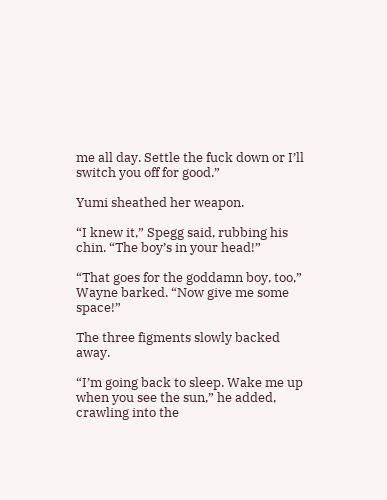me all day. Settle the fuck down or I’ll switch you off for good.”

Yumi sheathed her weapon.

“I knew it,” Spegg said, rubbing his chin. “The boy’s in your head!”

“That goes for the goddamn boy, too,” Wayne barked. “Now give me some space!”

The three figments slowly backed away.

“I’m going back to sleep. Wake me up when you see the sun,” he added, crawling into the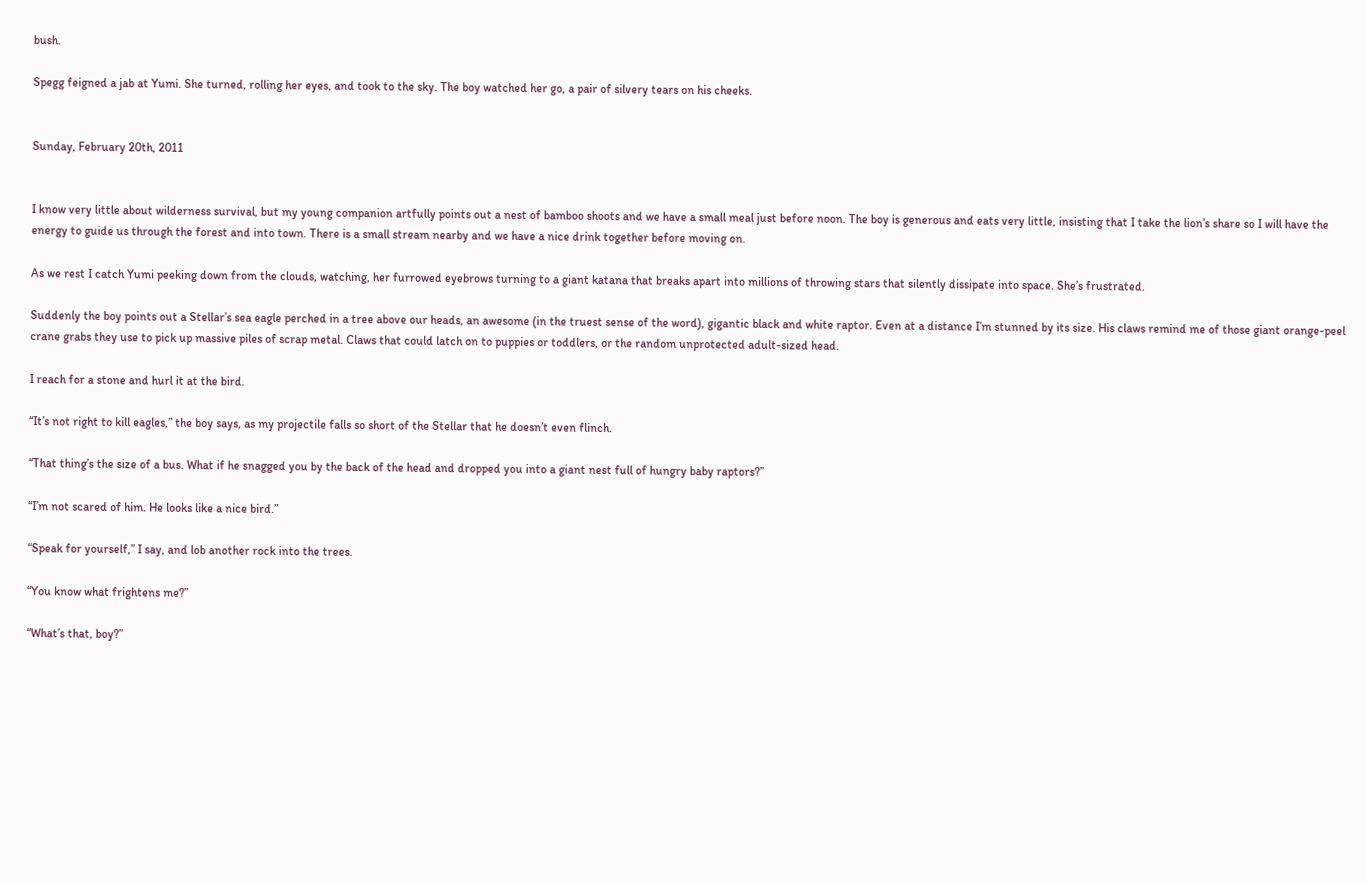bush.

Spegg feigned a jab at Yumi. She turned, rolling her eyes, and took to the sky. The boy watched her go, a pair of silvery tears on his cheeks.


Sunday, February 20th, 2011


I know very little about wilderness survival, but my young companion artfully points out a nest of bamboo shoots and we have a small meal just before noon. The boy is generous and eats very little, insisting that I take the lion’s share so I will have the energy to guide us through the forest and into town. There is a small stream nearby and we have a nice drink together before moving on.

As we rest I catch Yumi peeking down from the clouds, watching, her furrowed eyebrows turning to a giant katana that breaks apart into millions of throwing stars that silently dissipate into space. She’s frustrated.

Suddenly the boy points out a Stellar’s sea eagle perched in a tree above our heads, an awesome (in the truest sense of the word), gigantic black and white raptor. Even at a distance I’m stunned by its size. His claws remind me of those giant orange-peel crane grabs they use to pick up massive piles of scrap metal. Claws that could latch on to puppies or toddlers, or the random unprotected adult-sized head.

I reach for a stone and hurl it at the bird.

“It’s not right to kill eagles,” the boy says, as my projectile falls so short of the Stellar that he doesn’t even flinch.

“That thing’s the size of a bus. What if he snagged you by the back of the head and dropped you into a giant nest full of hungry baby raptors?”

“I’m not scared of him. He looks like a nice bird.”

“Speak for yourself,” I say, and lob another rock into the trees.

“You know what frightens me?”

“What’s that, boy?”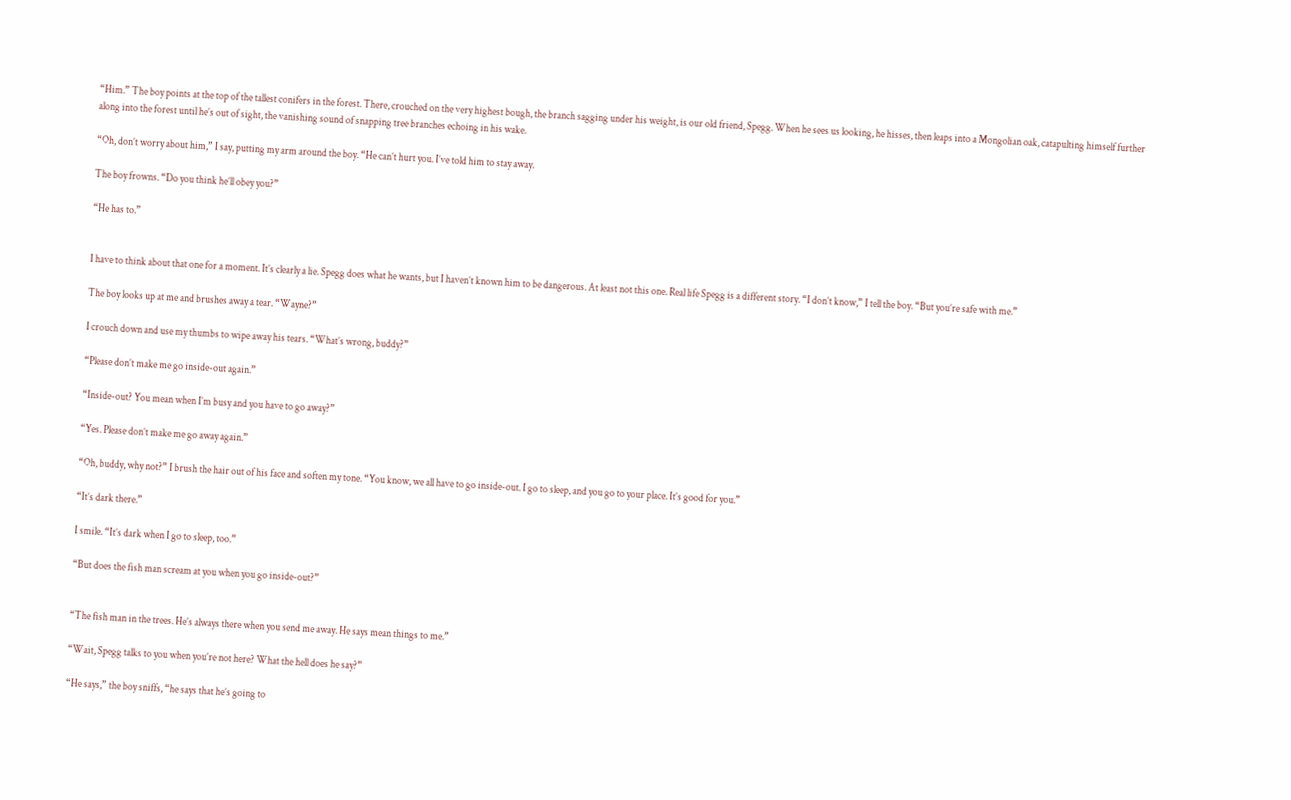“Him.” The boy points at the top of the tallest conifers in the forest. There, crouched on the very highest bough, the branch sagging under his weight, is our old friend, Spegg. When he sees us looking, he hisses, then leaps into a Mongolian oak, catapulting himself further along into the forest until he’s out of sight, the vanishing sound of snapping tree branches echoing in his wake.

“Oh, don’t worry about him,” I say, putting my arm around the boy. “He can’t hurt you. I’ve told him to stay away.

The boy frowns. “Do you think he’ll obey you?”

“He has to.”


I have to think about that one for a moment. It’s clearly a lie. Spegg does what he wants, but I haven’t known him to be dangerous. At least not this one. Real life Spegg is a different story. “I don’t know,” I tell the boy. “But you’re safe with me.”

The boy looks up at me and brushes away a tear. “Wayne?”

I crouch down and use my thumbs to wipe away his tears. “What’s wrong, buddy?”

“Please don’t make me go inside-out again.”

“Inside-out? You mean when I’m busy and you have to go away?”

“Yes. Please don’t make me go away again.”

“Oh, buddy, why not?” I brush the hair out of his face and soften my tone. “You know, we all have to go inside-out. I go to sleep, and you go to your place. It’s good for you.”

“It’s dark there.”

I smile. “It’s dark when I go to sleep, too.”

“But does the fish man scream at you when you go inside-out?”


“The fish man in the trees. He’s always there when you send me away. He says mean things to me.”

“Wait, Spegg talks to you when you’re not here? What the hell does he say?”

“He says,” the boy sniffs, “he says that he’s going to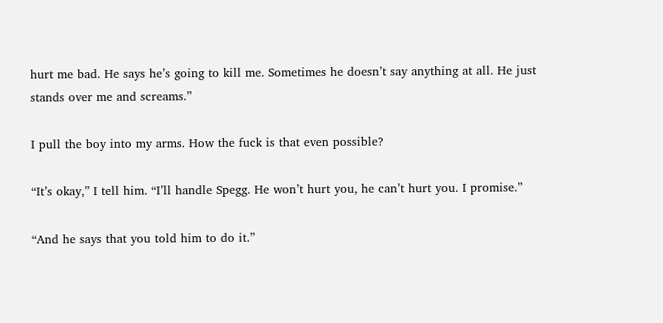hurt me bad. He says he’s going to kill me. Sometimes he doesn’t say anything at all. He just stands over me and screams.”

I pull the boy into my arms. How the fuck is that even possible?

“It’s okay,” I tell him. “I’ll handle Spegg. He won’t hurt you, he can’t hurt you. I promise.”

“And he says that you told him to do it.”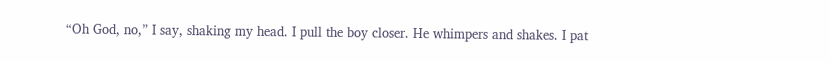“Oh God, no,” I say, shaking my head. I pull the boy closer. He whimpers and shakes. I pat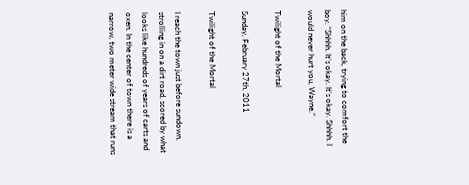him on the back, trying to comfort the boy. “Shhhh. It’s okay. It’s okay. Shhhh. I would never hurt you, Wayne.”

Twilight of the Mortal

Sunday, February 27th, 2011

Twilight of the Mortal

I reach the town just before sundown, strolling in on a dirt road, scored by what looks like hundreds of years of carts and oxen. In the center of town there is a narrow, two meter wide stream that runs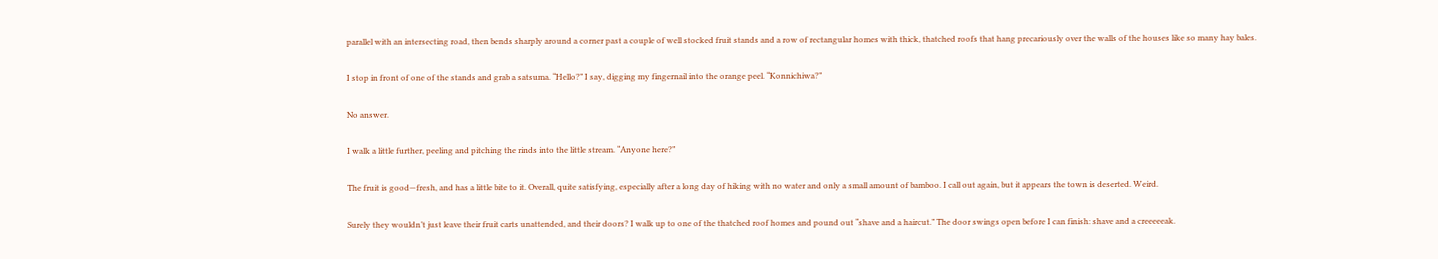parallel with an intersecting road, then bends sharply around a corner past a couple of well stocked fruit stands and a row of rectangular homes with thick, thatched roofs that hang precariously over the walls of the houses like so many hay bales.

I stop in front of one of the stands and grab a satsuma. “Hello?” I say, digging my fingernail into the orange peel. “Konnichiwa?”

No answer.

I walk a little further, peeling and pitching the rinds into the little stream. “Anyone here?”

The fruit is good—fresh, and has a little bite to it. Overall, quite satisfying, especially after a long day of hiking with no water and only a small amount of bamboo. I call out again, but it appears the town is deserted. Weird.

Surely they wouldn’t just leave their fruit carts unattended, and their doors? I walk up to one of the thatched roof homes and pound out “shave and a haircut.” The door swings open before I can finish: shave and a creeeeeak.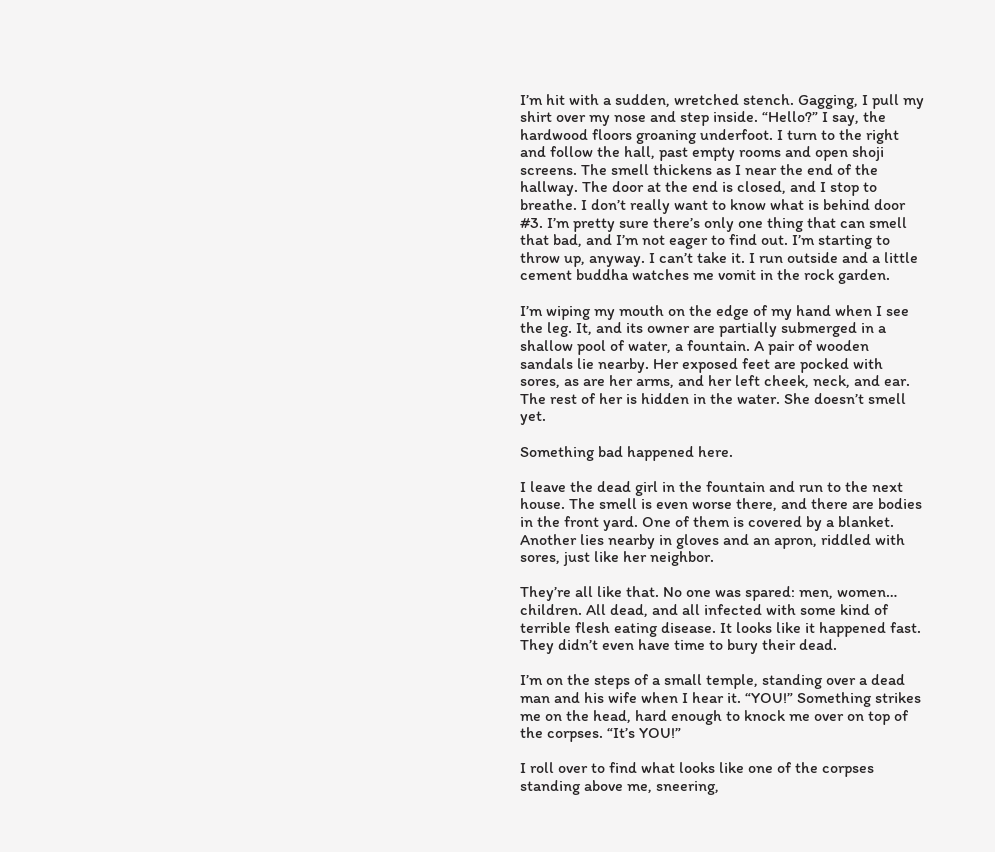I’m hit with a sudden, wretched stench. Gagging, I pull my shirt over my nose and step inside. “Hello?” I say, the hardwood floors groaning underfoot. I turn to the right and follow the hall, past empty rooms and open shoji screens. The smell thickens as I near the end of the hallway. The door at the end is closed, and I stop to breathe. I don’t really want to know what is behind door #3. I’m pretty sure there’s only one thing that can smell that bad, and I’m not eager to find out. I’m starting to throw up, anyway. I can’t take it. I run outside and a little cement buddha watches me vomit in the rock garden.

I’m wiping my mouth on the edge of my hand when I see the leg. It, and its owner are partially submerged in a shallow pool of water, a fountain. A pair of wooden sandals lie nearby. Her exposed feet are pocked with sores, as are her arms, and her left cheek, neck, and ear. The rest of her is hidden in the water. She doesn’t smell yet.

Something bad happened here.

I leave the dead girl in the fountain and run to the next house. The smell is even worse there, and there are bodies in the front yard. One of them is covered by a blanket. Another lies nearby in gloves and an apron, riddled with sores, just like her neighbor.

They’re all like that. No one was spared: men, women… children. All dead, and all infected with some kind of terrible flesh eating disease. It looks like it happened fast. They didn’t even have time to bury their dead.

I’m on the steps of a small temple, standing over a dead man and his wife when I hear it. “YOU!” Something strikes me on the head, hard enough to knock me over on top of the corpses. “It’s YOU!”

I roll over to find what looks like one of the corpses standing above me, sneering,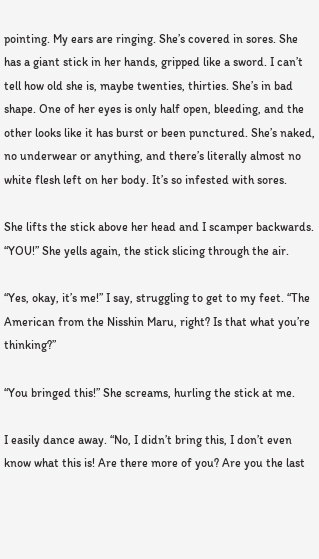pointing. My ears are ringing. She’s covered in sores. She has a giant stick in her hands, gripped like a sword. I can’t tell how old she is, maybe twenties, thirties. She’s in bad shape. One of her eyes is only half open, bleeding, and the other looks like it has burst or been punctured. She’s naked, no underwear or anything, and there’s literally almost no white flesh left on her body. It’s so infested with sores.

She lifts the stick above her head and I scamper backwards. “YOU!” She yells again, the stick slicing through the air.

“Yes, okay, it’s me!” I say, struggling to get to my feet. “The American from the Nisshin Maru, right? Is that what you’re thinking?”

“You bringed this!” She screams, hurling the stick at me.

I easily dance away. “No, I didn’t bring this, I don’t even know what this is! Are there more of you? Are you the last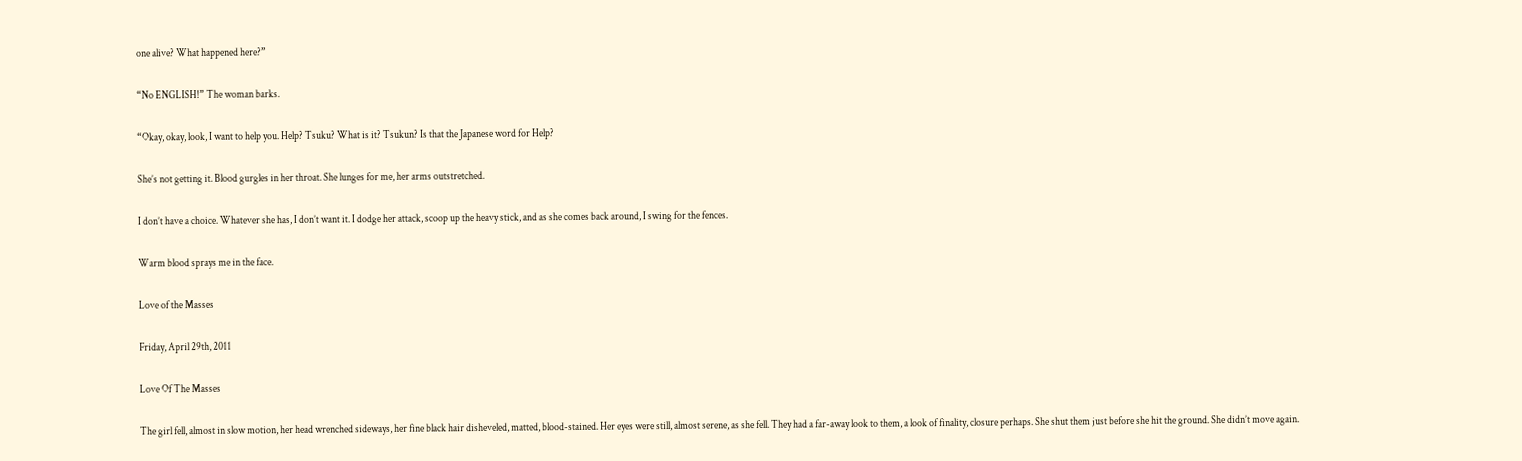one alive? What happened here?”

“No ENGLISH!” The woman barks.

“Okay, okay, look, I want to help you. Help? Tsuku? What is it? Tsukun? Is that the Japanese word for Help?

She’s not getting it. Blood gurgles in her throat. She lunges for me, her arms outstretched.

I don’t have a choice. Whatever she has, I don’t want it. I dodge her attack, scoop up the heavy stick, and as she comes back around, I swing for the fences.

Warm blood sprays me in the face.

Love of the Masses

Friday, April 29th, 2011

Love Of The Masses

The girl fell, almost in slow motion, her head wrenched sideways, her fine black hair disheveled, matted, blood-stained. Her eyes were still, almost serene, as she fell. They had a far-away look to them, a look of finality, closure perhaps. She shut them just before she hit the ground. She didn’t move again.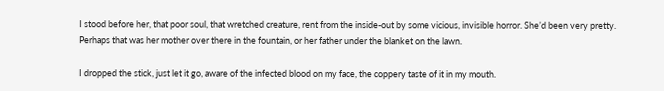I stood before her, that poor soul, that wretched creature, rent from the inside-out by some vicious, invisible horror. She’d been very pretty. Perhaps that was her mother over there in the fountain, or her father under the blanket on the lawn.

I dropped the stick, just let it go, aware of the infected blood on my face, the coppery taste of it in my mouth.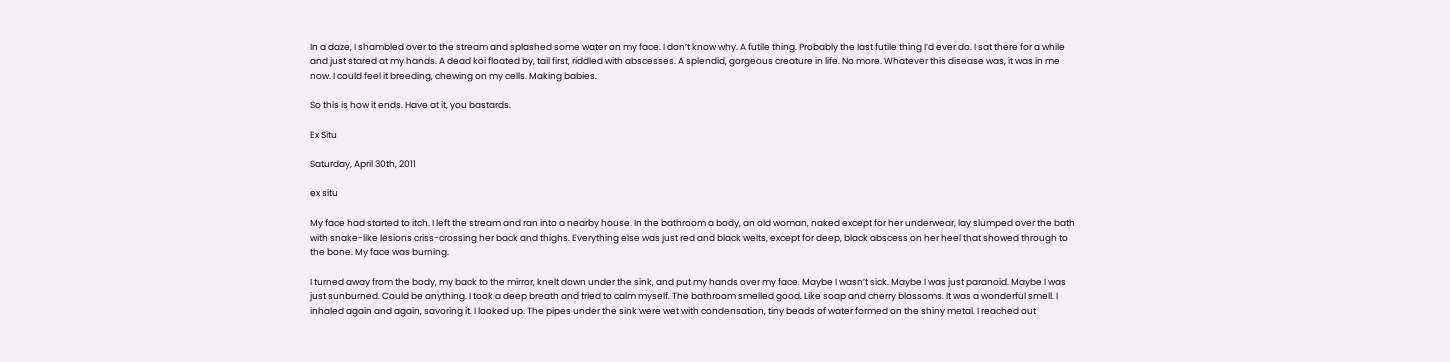In a daze, I shambled over to the stream and splashed some water on my face. I don’t know why. A futile thing. Probably the last futile thing I’d ever do. I sat there for a while and just stared at my hands. A dead koi floated by, tail first, riddled with abscesses. A splendid, gorgeous creature in life. No more. Whatever this disease was, it was in me now. I could feel it breeding, chewing on my cells. Making babies.

So this is how it ends. Have at it, you bastards.

Ex Situ

Saturday, April 30th, 2011

ex situ

My face had started to itch. I left the stream and ran into a nearby house. In the bathroom a body, an old woman, naked except for her underwear, lay slumped over the bath with snake-like lesions criss-crossing her back and thighs. Everything else was just red and black welts, except for deep, black abscess on her heel that showed through to the bone. My face was burning.

I turned away from the body, my back to the mirror, knelt down under the sink, and put my hands over my face. Maybe I wasn’t sick. Maybe I was just paranoid. Maybe I was just sunburned. Could be anything. I took a deep breath and tried to calm myself. The bathroom smelled good. Like soap and cherry blossoms. It was a wonderful smell. I inhaled again and again, savoring it. I looked up. The pipes under the sink were wet with condensation, tiny beads of water formed on the shiny metal. I reached out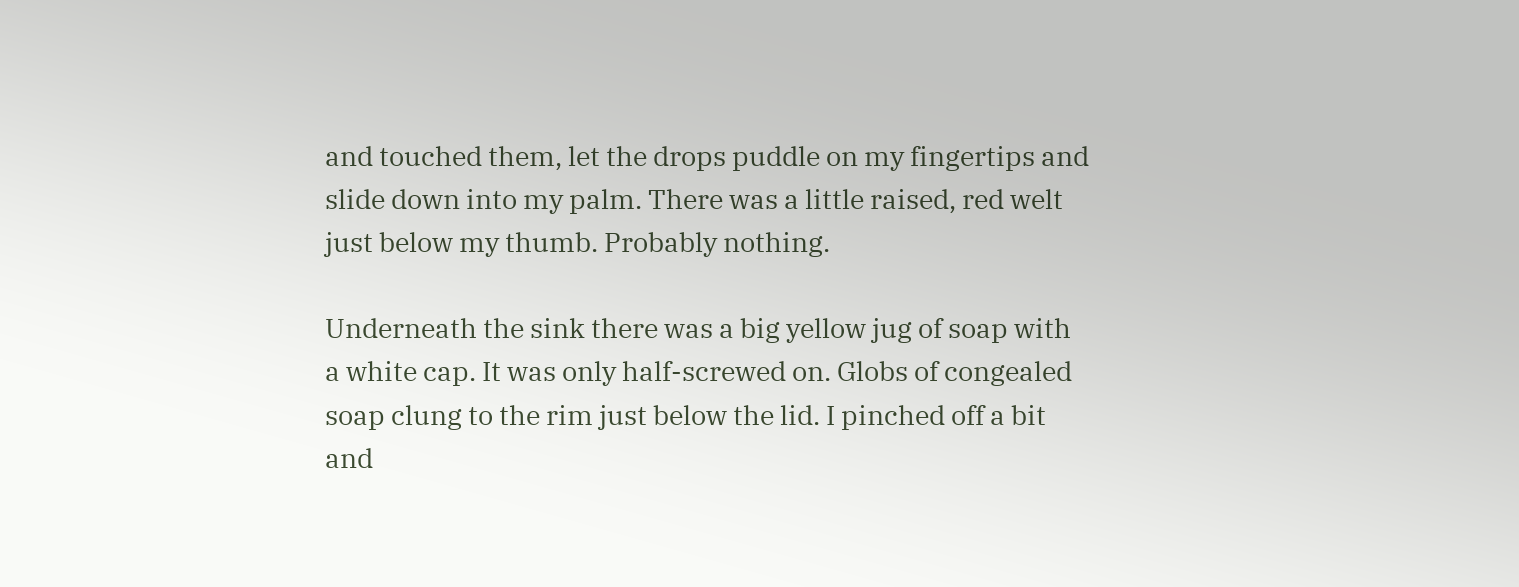and touched them, let the drops puddle on my fingertips and slide down into my palm. There was a little raised, red welt just below my thumb. Probably nothing.

Underneath the sink there was a big yellow jug of soap with a white cap. It was only half-screwed on. Globs of congealed soap clung to the rim just below the lid. I pinched off a bit and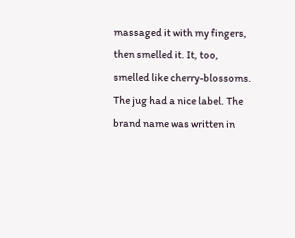massaged it with my fingers, then smelled it. It, too, smelled like cherry-blossoms. The jug had a nice label. The brand name was written in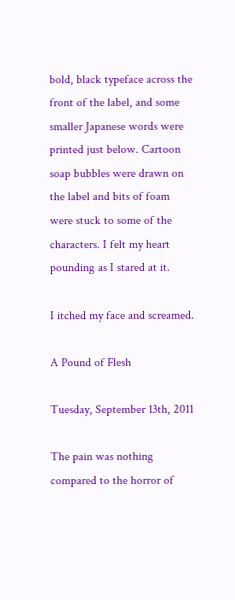bold, black typeface across the front of the label, and some smaller Japanese words were printed just below. Cartoon soap bubbles were drawn on the label and bits of foam were stuck to some of the characters. I felt my heart pounding as I stared at it.

I itched my face and screamed.

A Pound of Flesh

Tuesday, September 13th, 2011

The pain was nothing compared to the horror of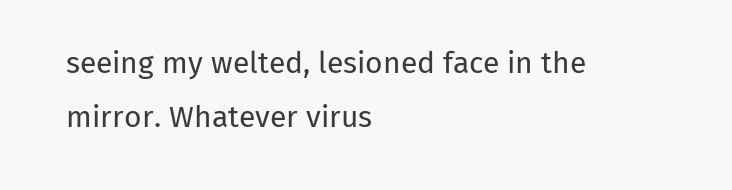seeing my welted, lesioned face in the mirror. Whatever virus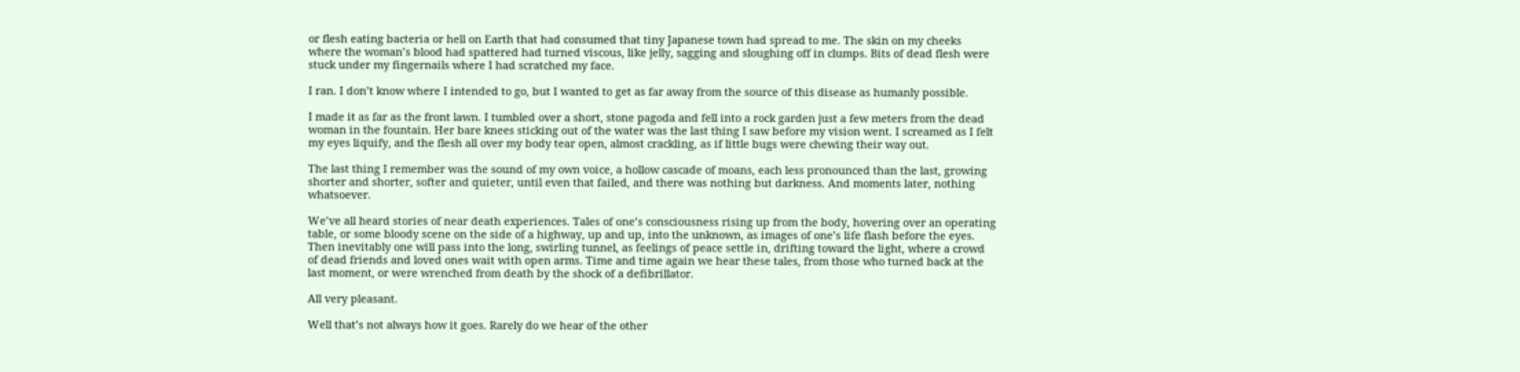or flesh eating bacteria or hell on Earth that had consumed that tiny Japanese town had spread to me. The skin on my cheeks where the woman’s blood had spattered had turned viscous, like jelly, sagging and sloughing off in clumps. Bits of dead flesh were stuck under my fingernails where I had scratched my face.

I ran. I don’t know where I intended to go, but I wanted to get as far away from the source of this disease as humanly possible.

I made it as far as the front lawn. I tumbled over a short, stone pagoda and fell into a rock garden just a few meters from the dead woman in the fountain. Her bare knees sticking out of the water was the last thing I saw before my vision went. I screamed as I felt my eyes liquify, and the flesh all over my body tear open, almost crackling, as if little bugs were chewing their way out.

The last thing I remember was the sound of my own voice, a hollow cascade of moans, each less pronounced than the last, growing shorter and shorter, softer and quieter, until even that failed, and there was nothing but darkness. And moments later, nothing whatsoever.

We’ve all heard stories of near death experiences. Tales of one’s consciousness rising up from the body, hovering over an operating table, or some bloody scene on the side of a highway, up and up, into the unknown, as images of one’s life flash before the eyes. Then inevitably one will pass into the long, swirling tunnel, as feelings of peace settle in, drifting toward the light, where a crowd of dead friends and loved ones wait with open arms. Time and time again we hear these tales, from those who turned back at the last moment, or were wrenched from death by the shock of a defibrillator.

All very pleasant.

Well that’s not always how it goes. Rarely do we hear of the other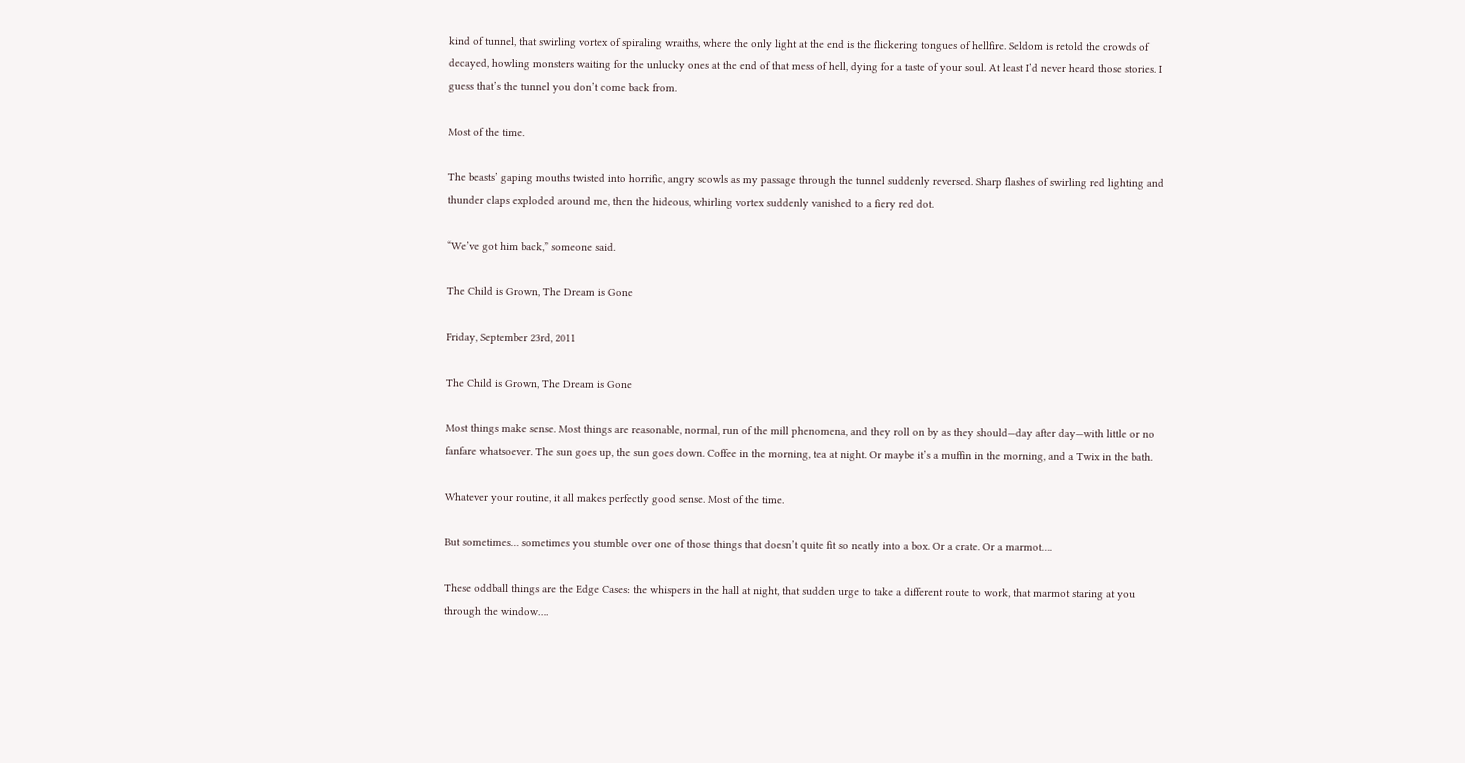kind of tunnel, that swirling vortex of spiraling wraiths, where the only light at the end is the flickering tongues of hellfire. Seldom is retold the crowds of decayed, howling monsters waiting for the unlucky ones at the end of that mess of hell, dying for a taste of your soul. At least I’d never heard those stories. I guess that’s the tunnel you don’t come back from.

Most of the time.

The beasts’ gaping mouths twisted into horrific, angry scowls as my passage through the tunnel suddenly reversed. Sharp flashes of swirling red lighting and thunder claps exploded around me, then the hideous, whirling vortex suddenly vanished to a fiery red dot.

“We’ve got him back,” someone said.

The Child is Grown, The Dream is Gone

Friday, September 23rd, 2011

The Child is Grown, The Dream is Gone

Most things make sense. Most things are reasonable, normal, run of the mill phenomena, and they roll on by as they should—day after day—with little or no fanfare whatsoever. The sun goes up, the sun goes down. Coffee in the morning, tea at night. Or maybe it’s a muffin in the morning, and a Twix in the bath.

Whatever your routine, it all makes perfectly good sense. Most of the time.

But sometimes… sometimes you stumble over one of those things that doesn’t quite fit so neatly into a box. Or a crate. Or a marmot….

These oddball things are the Edge Cases: the whispers in the hall at night, that sudden urge to take a different route to work, that marmot staring at you through the window….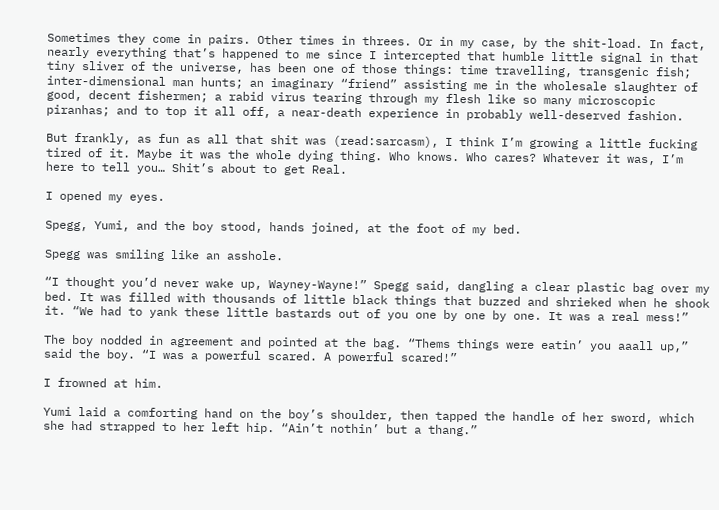Sometimes they come in pairs. Other times in threes. Or in my case, by the shit-load. In fact, nearly everything that’s happened to me since I intercepted that humble little signal in that tiny sliver of the universe, has been one of those things: time travelling, transgenic fish; inter-dimensional man hunts; an imaginary “friend” assisting me in the wholesale slaughter of good, decent fishermen; a rabid virus tearing through my flesh like so many microscopic piranhas; and to top it all off, a near-death experience in probably well-deserved fashion.

But frankly, as fun as all that shit was (read:sarcasm), I think I’m growing a little fucking tired of it. Maybe it was the whole dying thing. Who knows. Who cares? Whatever it was, I’m here to tell you… Shit’s about to get Real.

I opened my eyes.

Spegg, Yumi, and the boy stood, hands joined, at the foot of my bed.

Spegg was smiling like an asshole.

“I thought you’d never wake up, Wayney-Wayne!” Spegg said, dangling a clear plastic bag over my bed. It was filled with thousands of little black things that buzzed and shrieked when he shook it. “We had to yank these little bastards out of you one by one by one. It was a real mess!”

The boy nodded in agreement and pointed at the bag. “Thems things were eatin’ you aaall up,” said the boy. “I was a powerful scared. A powerful scared!”

I frowned at him.

Yumi laid a comforting hand on the boy’s shoulder, then tapped the handle of her sword, which she had strapped to her left hip. “Ain’t nothin’ but a thang.”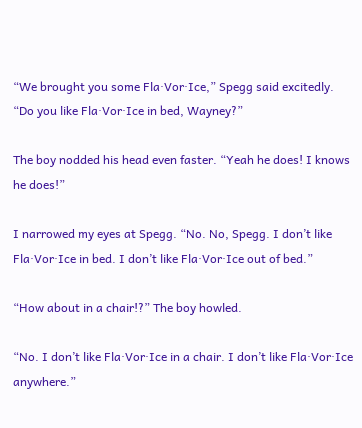“We brought you some Fla·Vor·Ice,” Spegg said excitedly. “Do you like Fla·Vor·Ice in bed, Wayney?”

The boy nodded his head even faster. “Yeah he does! I knows he does!”

I narrowed my eyes at Spegg. “No. No, Spegg. I don’t like Fla·Vor·Ice in bed. I don’t like Fla·Vor·Ice out of bed.”

“How about in a chair!?” The boy howled.

“No. I don’t like Fla·Vor·Ice in a chair. I don’t like Fla·Vor·Ice anywhere.”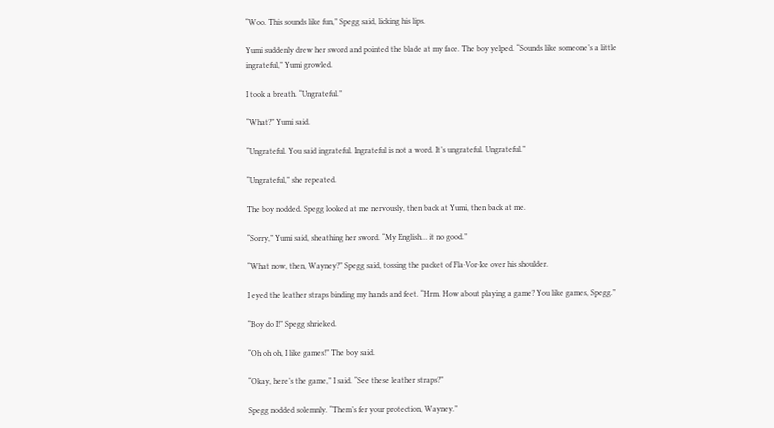“Woo. This sounds like fun,” Spegg said, licking his lips.

Yumi suddenly drew her sword and pointed the blade at my face. The boy yelped. “Sounds like someone’s a little ingrateful,” Yumi growled.

I took a breath. “Ungrateful.”

“What?” Yumi said.

“Ungrateful. You said ingrateful. Ingrateful is not a word. It’s ungrateful. Ungrateful.”

“Ungrateful,” she repeated.

The boy nodded. Spegg looked at me nervously, then back at Yumi, then back at me.

“Sorry,” Yumi said, sheathing her sword. “My English… it no good.”

“What now, then, Wayney?” Spegg said, tossing the packet of Fla·Vor·Ice over his shoulder.

I eyed the leather straps binding my hands and feet. “Hrm. How about playing a game? You like games, Spegg.”

“Boy do I!” Spegg shrieked.

“Oh oh oh, I like games!” The boy said.

“Okay, here’s the game,” I said. “See these leather straps?”

Spegg nodded solemnly. “Them’s fer your protection, Wayney.”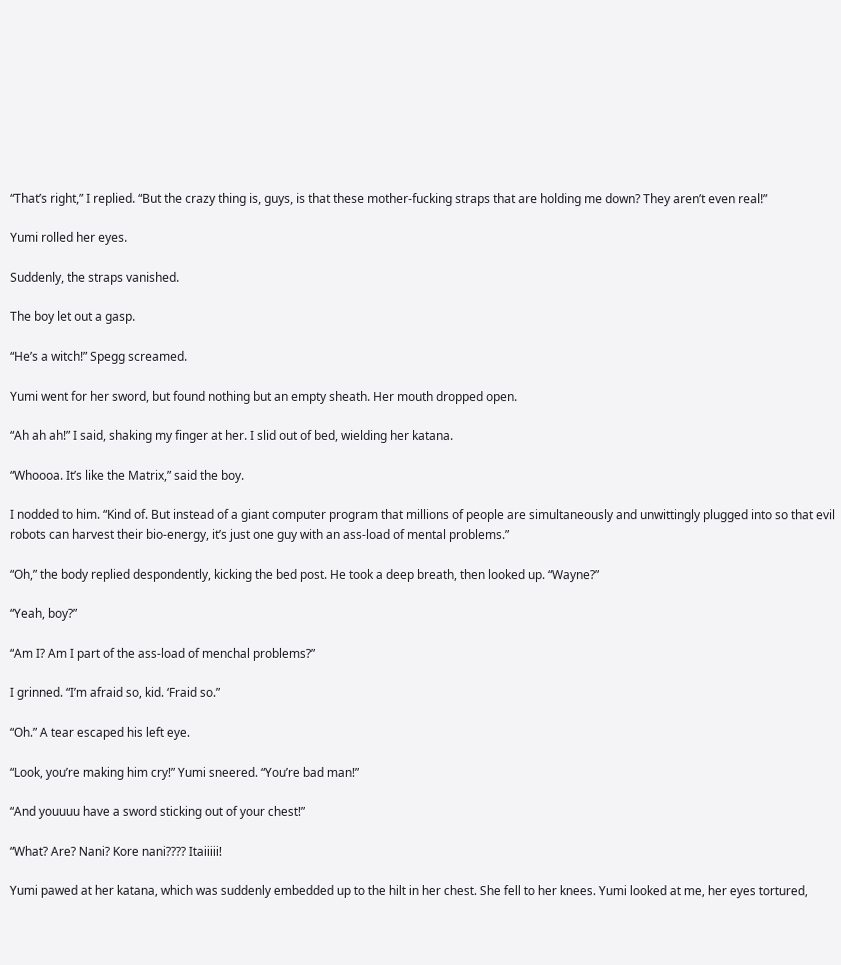“That’s right,” I replied. “But the crazy thing is, guys, is that these mother-fucking straps that are holding me down? They aren’t even real!”

Yumi rolled her eyes.

Suddenly, the straps vanished.

The boy let out a gasp.

“He’s a witch!” Spegg screamed.

Yumi went for her sword, but found nothing but an empty sheath. Her mouth dropped open.

“Ah ah ah!” I said, shaking my finger at her. I slid out of bed, wielding her katana.

“Whoooa. It’s like the Matrix,” said the boy.

I nodded to him. “Kind of. But instead of a giant computer program that millions of people are simultaneously and unwittingly plugged into so that evil robots can harvest their bio-energy, it’s just one guy with an ass-load of mental problems.”

“Oh,” the body replied despondently, kicking the bed post. He took a deep breath, then looked up. “Wayne?”

“Yeah, boy?”

“Am I? Am I part of the ass-load of menchal problems?”

I grinned. “I’m afraid so, kid. ‘Fraid so.”

“Oh.” A tear escaped his left eye.

“Look, you’re making him cry!” Yumi sneered. “You’re bad man!”

“And youuuu have a sword sticking out of your chest!”

“What? Are? Nani? Kore nani???? Itaiiiii!

Yumi pawed at her katana, which was suddenly embedded up to the hilt in her chest. She fell to her knees. Yumi looked at me, her eyes tortured,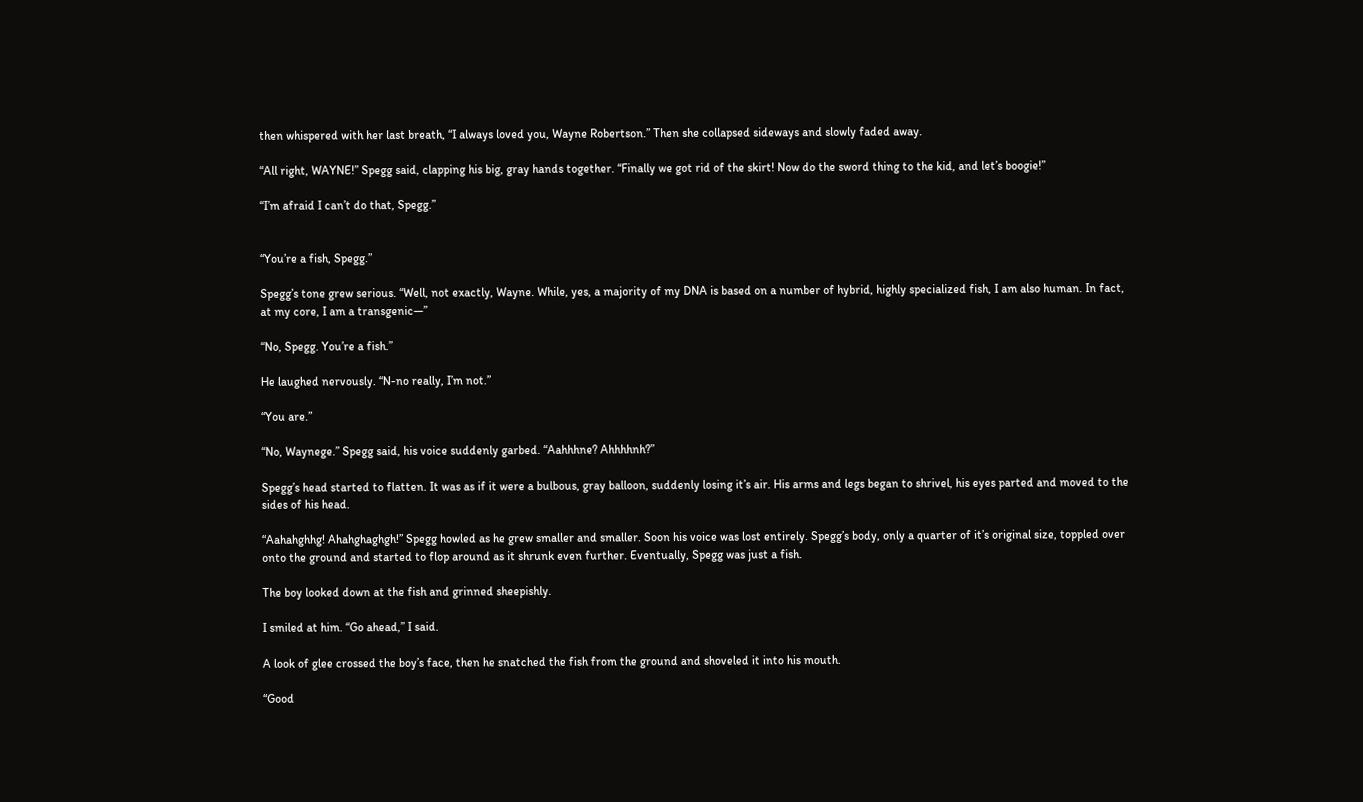then whispered with her last breath, “I always loved you, Wayne Robertson.” Then she collapsed sideways and slowly faded away.

“All right, WAYNE!” Spegg said, clapping his big, gray hands together. “Finally we got rid of the skirt! Now do the sword thing to the kid, and let’s boogie!”

“I’m afraid I can’t do that, Spegg.”


“You’re a fish, Spegg.”

Spegg’s tone grew serious. “Well, not exactly, Wayne. While, yes, a majority of my DNA is based on a number of hybrid, highly specialized fish, I am also human. In fact, at my core, I am a transgenic—”

“No, Spegg. You’re a fish.”

He laughed nervously. “N-no really, I’m not.”

“You are.”

“No, Waynege.” Spegg said, his voice suddenly garbed. “Aahhhne? Ahhhhnh?”

Spegg’s head started to flatten. It was as if it were a bulbous, gray balloon, suddenly losing it’s air. His arms and legs began to shrivel, his eyes parted and moved to the sides of his head.

“Aahahghhg! Ahahghaghgh!” Spegg howled as he grew smaller and smaller. Soon his voice was lost entirely. Spegg’s body, only a quarter of it’s original size, toppled over onto the ground and started to flop around as it shrunk even further. Eventually, Spegg was just a fish.

The boy looked down at the fish and grinned sheepishly.

I smiled at him. “Go ahead,” I said.

A look of glee crossed the boy’s face, then he snatched the fish from the ground and shoveled it into his mouth.

“Good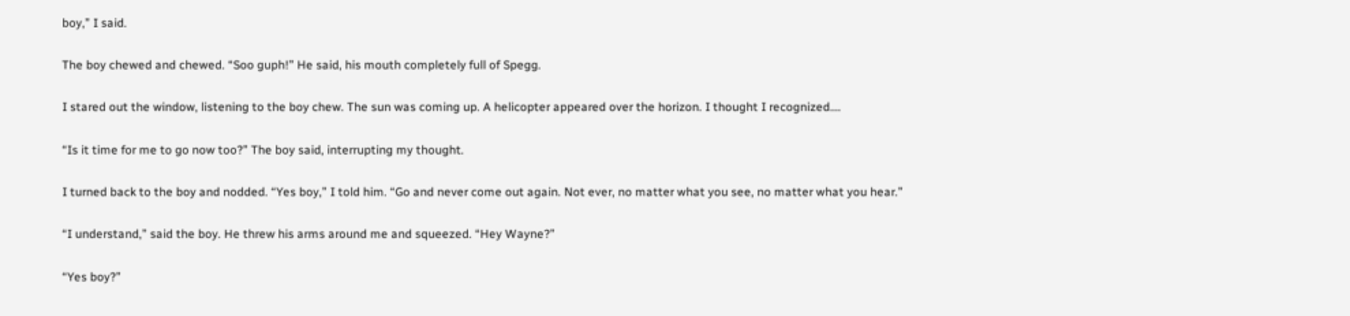boy,” I said.

The boy chewed and chewed. “Soo guph!” He said, his mouth completely full of Spegg.

I stared out the window, listening to the boy chew. The sun was coming up. A helicopter appeared over the horizon. I thought I recognized….

“Is it time for me to go now too?” The boy said, interrupting my thought.

I turned back to the boy and nodded. “Yes boy,” I told him. “Go and never come out again. Not ever, no matter what you see, no matter what you hear.”

“I understand,” said the boy. He threw his arms around me and squeezed. “Hey Wayne?”

“Yes boy?”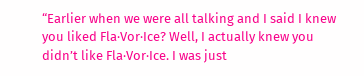“Earlier when we were all talking and I said I knew you liked Fla·Vor·Ice? Well, I actually knew you didn’t like Fla·Vor·Ice. I was just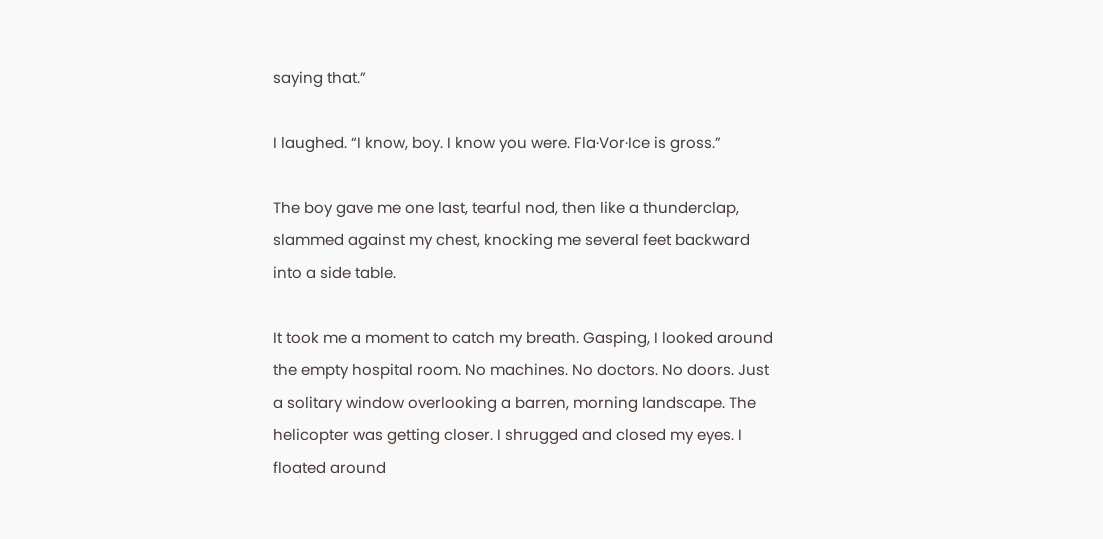saying that.”

I laughed. “I know, boy. I know you were. Fla·Vor·Ice is gross.”

The boy gave me one last, tearful nod, then like a thunderclap, slammed against my chest, knocking me several feet backward into a side table.

It took me a moment to catch my breath. Gasping, I looked around the empty hospital room. No machines. No doctors. No doors. Just a solitary window overlooking a barren, morning landscape. The helicopter was getting closer. I shrugged and closed my eyes. I floated around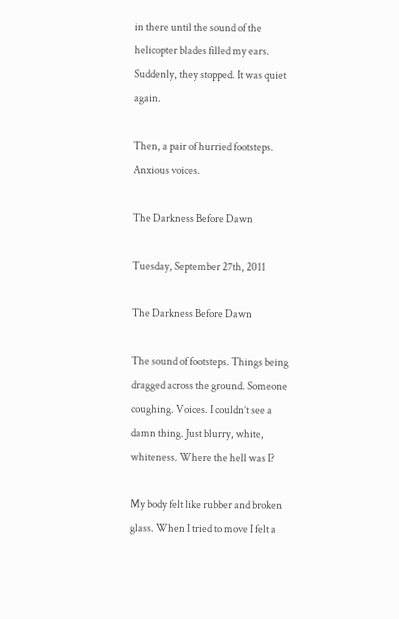in there until the sound of the helicopter blades filled my ears. Suddenly, they stopped. It was quiet again.

Then, a pair of hurried footsteps. Anxious voices.

The Darkness Before Dawn

Tuesday, September 27th, 2011

The Darkness Before Dawn

The sound of footsteps. Things being dragged across the ground. Someone coughing. Voices. I couldn’t see a damn thing. Just blurry, white, whiteness. Where the hell was I?

My body felt like rubber and broken glass. When I tried to move I felt a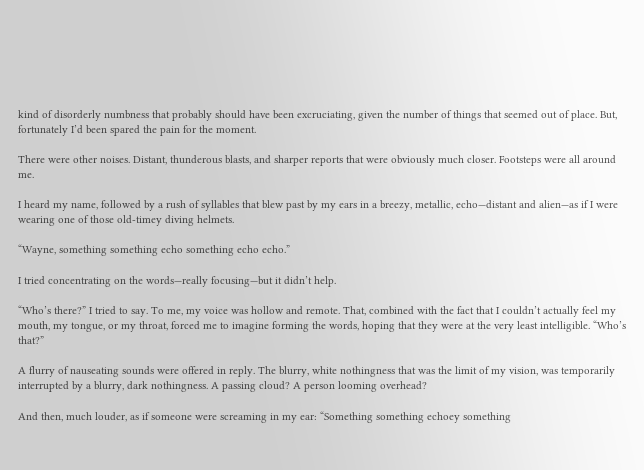kind of disorderly numbness that probably should have been excruciating, given the number of things that seemed out of place. But, fortunately I’d been spared the pain for the moment.

There were other noises. Distant, thunderous blasts, and sharper reports that were obviously much closer. Footsteps were all around me.

I heard my name, followed by a rush of syllables that blew past by my ears in a breezy, metallic, echo—distant and alien—as if I were wearing one of those old-timey diving helmets.

“Wayne, something something echo something echo echo.”

I tried concentrating on the words—really focusing—but it didn’t help.

“Who’s there?” I tried to say. To me, my voice was hollow and remote. That, combined with the fact that I couldn’t actually feel my mouth, my tongue, or my throat, forced me to imagine forming the words, hoping that they were at the very least intelligible. “Who’s that?”

A flurry of nauseating sounds were offered in reply. The blurry, white nothingness that was the limit of my vision, was temporarily interrupted by a blurry, dark nothingness. A passing cloud? A person looming overhead?

And then, much louder, as if someone were screaming in my ear: “Something something echoey something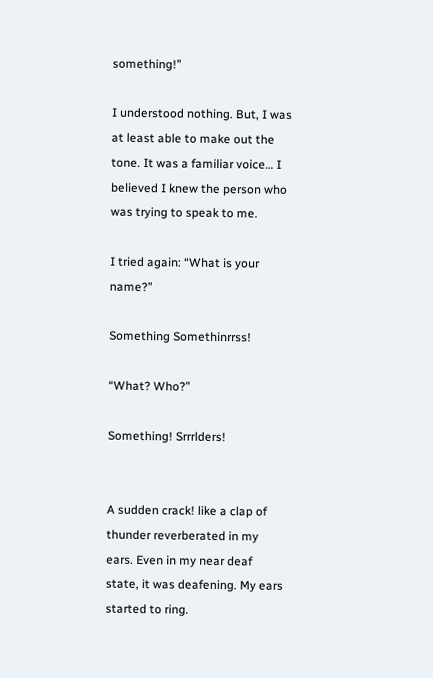something!”

I understood nothing. But, I was at least able to make out the tone. It was a familiar voice… I believed I knew the person who was trying to speak to me.

I tried again: “What is your name?”

Something Somethinrrss!

“What? Who?”

Something! Srrrlders!


A sudden crack! like a clap of thunder reverberated in my ears. Even in my near deaf state, it was deafening. My ears started to ring.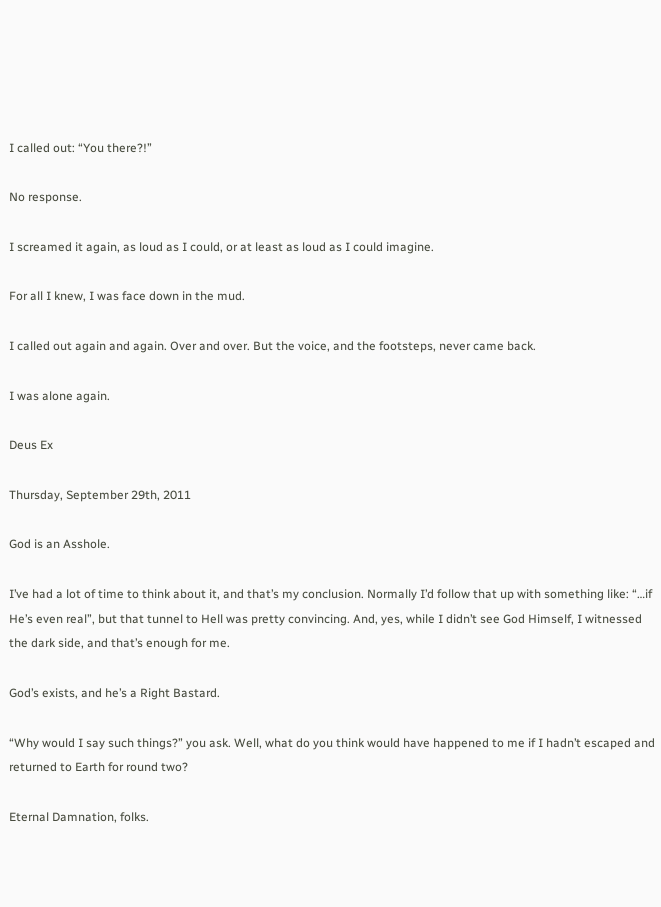I called out: “You there?!”

No response.

I screamed it again, as loud as I could, or at least as loud as I could imagine.

For all I knew, I was face down in the mud.

I called out again and again. Over and over. But the voice, and the footsteps, never came back.

I was alone again.

Deus Ex

Thursday, September 29th, 2011

God is an Asshole.

I’ve had a lot of time to think about it, and that’s my conclusion. Normally I’d follow that up with something like: “…if He’s even real”, but that tunnel to Hell was pretty convincing. And, yes, while I didn’t see God Himself, I witnessed the dark side, and that’s enough for me.

God’s exists, and he’s a Right Bastard.

“Why would I say such things?” you ask. Well, what do you think would have happened to me if I hadn’t escaped and returned to Earth for round two?

Eternal Damnation, folks.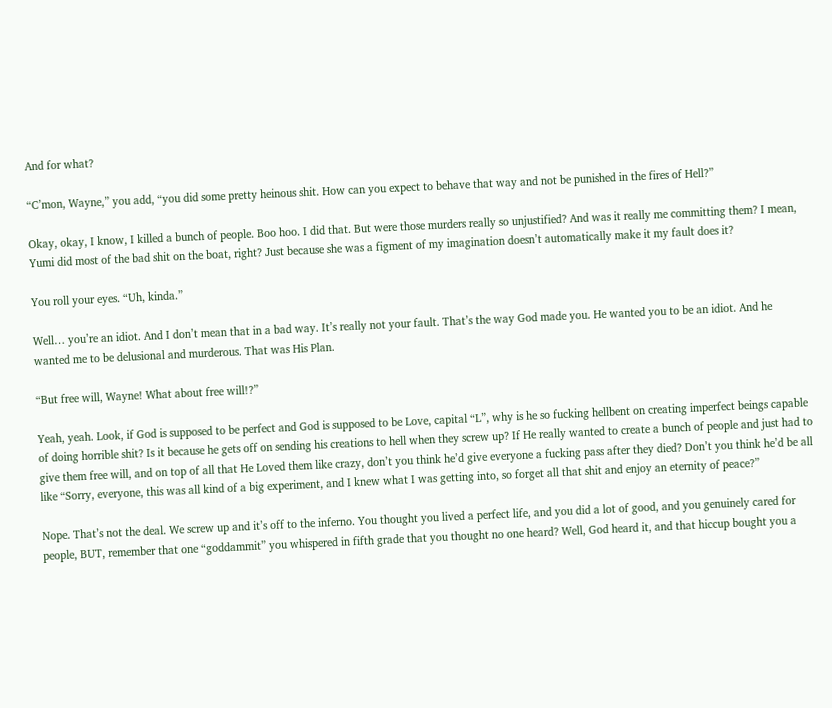And for what?

“C’mon, Wayne,” you add, “you did some pretty heinous shit. How can you expect to behave that way and not be punished in the fires of Hell?”

Okay, okay, I know, I killed a bunch of people. Boo hoo. I did that. But were those murders really so unjustified? And was it really me committing them? I mean, Yumi did most of the bad shit on the boat, right? Just because she was a figment of my imagination doesn’t automatically make it my fault does it?

You roll your eyes. “Uh, kinda.”

Well… you’re an idiot. And I don’t mean that in a bad way. It’s really not your fault. That’s the way God made you. He wanted you to be an idiot. And he wanted me to be delusional and murderous. That was His Plan.

“But free will, Wayne! What about free will!?”

Yeah, yeah. Look, if God is supposed to be perfect and God is supposed to be Love, capital “L”, why is he so fucking hellbent on creating imperfect beings capable of doing horrible shit? Is it because he gets off on sending his creations to hell when they screw up? If He really wanted to create a bunch of people and just had to give them free will, and on top of all that He Loved them like crazy, don’t you think he’d give everyone a fucking pass after they died? Don’t you think he’d be all like “Sorry, everyone, this was all kind of a big experiment, and I knew what I was getting into, so forget all that shit and enjoy an eternity of peace?”

Nope. That’s not the deal. We screw up and it’s off to the inferno. You thought you lived a perfect life, and you did a lot of good, and you genuinely cared for people, BUT, remember that one “goddammit” you whispered in fifth grade that you thought no one heard? Well, God heard it, and that hiccup bought you a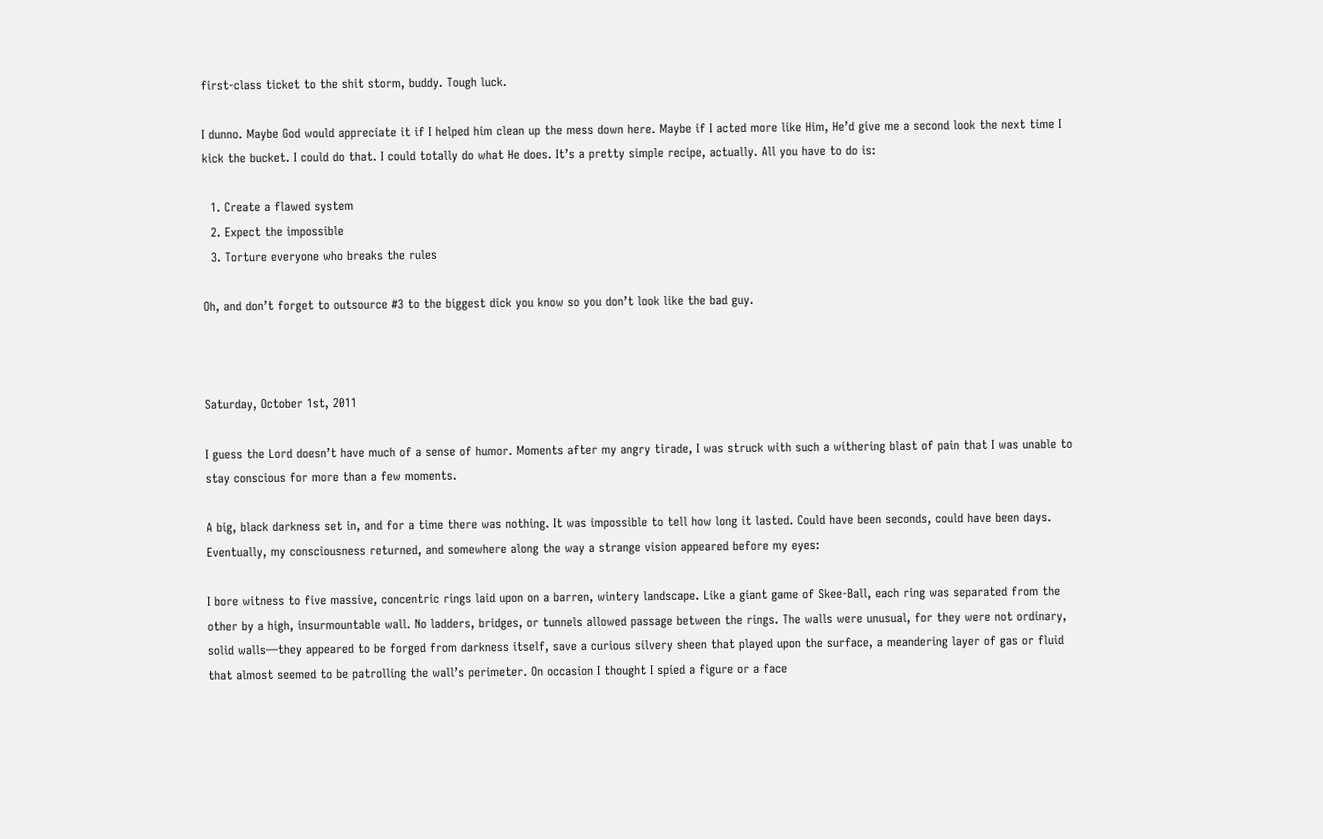first-class ticket to the shit storm, buddy. Tough luck.

I dunno. Maybe God would appreciate it if I helped him clean up the mess down here. Maybe if I acted more like Him, He’d give me a second look the next time I kick the bucket. I could do that. I could totally do what He does. It’s a pretty simple recipe, actually. All you have to do is:

  1. Create a flawed system
  2. Expect the impossible
  3. Torture everyone who breaks the rules

Oh, and don’t forget to outsource #3 to the biggest dick you know so you don’t look like the bad guy.



Saturday, October 1st, 2011

I guess the Lord doesn’t have much of a sense of humor. Moments after my angry tirade, I was struck with such a withering blast of pain that I was unable to stay conscious for more than a few moments.

A big, black darkness set in, and for a time there was nothing. It was impossible to tell how long it lasted. Could have been seconds, could have been days. Eventually, my consciousness returned, and somewhere along the way a strange vision appeared before my eyes:

I bore witness to five massive, concentric rings laid upon on a barren, wintery landscape. Like a giant game of Skee-Ball, each ring was separated from the other by a high, insurmountable wall. No ladders, bridges, or tunnels allowed passage between the rings. The walls were unusual, for they were not ordinary, solid walls—they appeared to be forged from darkness itself, save a curious silvery sheen that played upon the surface, a meandering layer of gas or fluid that almost seemed to be patrolling the wall’s perimeter. On occasion I thought I spied a figure or a face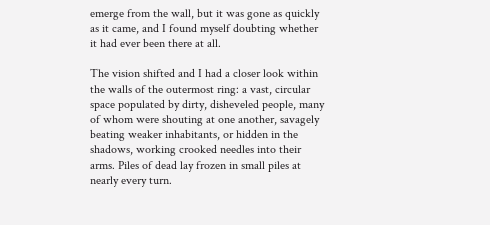emerge from the wall, but it was gone as quickly as it came, and I found myself doubting whether it had ever been there at all.

The vision shifted and I had a closer look within the walls of the outermost ring: a vast, circular space populated by dirty, disheveled people, many of whom were shouting at one another, savagely beating weaker inhabitants, or hidden in the shadows, working crooked needles into their arms. Piles of dead lay frozen in small piles at nearly every turn.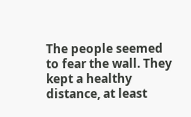The people seemed to fear the wall. They kept a healthy distance, at least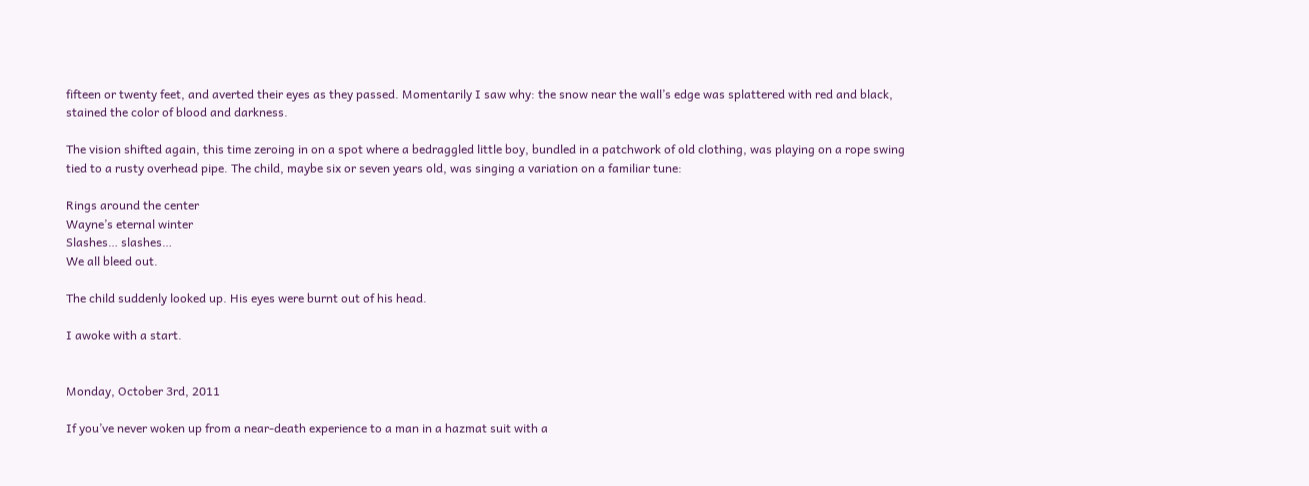fifteen or twenty feet, and averted their eyes as they passed. Momentarily I saw why: the snow near the wall’s edge was splattered with red and black, stained the color of blood and darkness.

The vision shifted again, this time zeroing in on a spot where a bedraggled little boy, bundled in a patchwork of old clothing, was playing on a rope swing tied to a rusty overhead pipe. The child, maybe six or seven years old, was singing a variation on a familiar tune:

Rings around the center
Wayne’s eternal winter
Slashes… slashes…
We all bleed out.

The child suddenly looked up. His eyes were burnt out of his head.

I awoke with a start.


Monday, October 3rd, 2011

If you’ve never woken up from a near-death experience to a man in a hazmat suit with a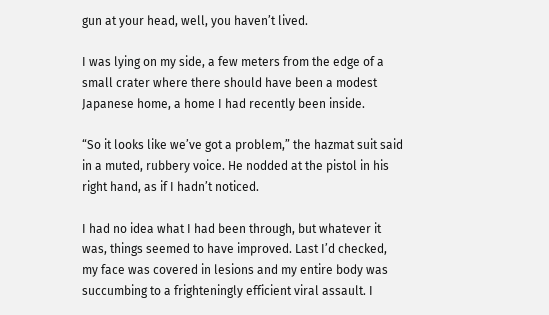gun at your head, well, you haven’t lived.

I was lying on my side, a few meters from the edge of a small crater where there should have been a modest Japanese home, a home I had recently been inside.

“So it looks like we’ve got a problem,” the hazmat suit said in a muted, rubbery voice. He nodded at the pistol in his right hand, as if I hadn’t noticed.

I had no idea what I had been through, but whatever it was, things seemed to have improved. Last I’d checked, my face was covered in lesions and my entire body was succumbing to a frighteningly efficient viral assault. I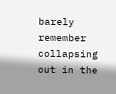barely remember collapsing out in the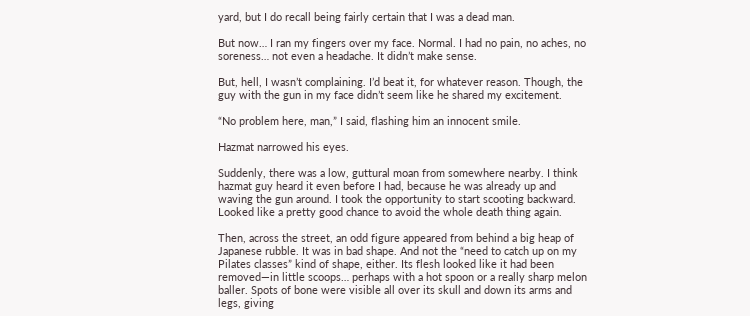yard, but I do recall being fairly certain that I was a dead man.

But now… I ran my fingers over my face. Normal. I had no pain, no aches, no soreness… not even a headache. It didn’t make sense.

But, hell, I wasn’t complaining. I’d beat it, for whatever reason. Though, the guy with the gun in my face didn’t seem like he shared my excitement.

“No problem here, man,” I said, flashing him an innocent smile.

Hazmat narrowed his eyes.

Suddenly, there was a low, guttural moan from somewhere nearby. I think hazmat guy heard it even before I had, because he was already up and waving the gun around. I took the opportunity to start scooting backward. Looked like a pretty good chance to avoid the whole death thing again.

Then, across the street, an odd figure appeared from behind a big heap of Japanese rubble. It was in bad shape. And not the “need to catch up on my Pilates classes” kind of shape, either. Its flesh looked like it had been removed—in little scoops… perhaps with a hot spoon or a really sharp melon baller. Spots of bone were visible all over its skull and down its arms and legs, giving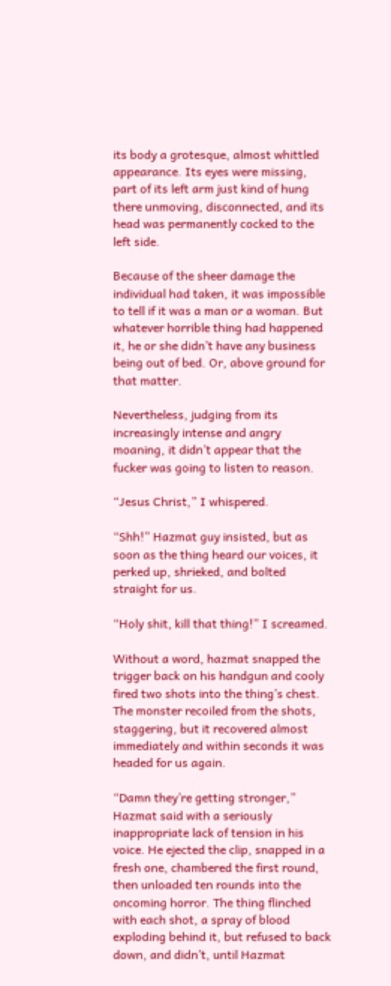its body a grotesque, almost whittled appearance. Its eyes were missing, part of its left arm just kind of hung there unmoving, disconnected, and its head was permanently cocked to the left side.

Because of the sheer damage the individual had taken, it was impossible to tell if it was a man or a woman. But whatever horrible thing had happened it, he or she didn’t have any business being out of bed. Or, above ground for that matter.

Nevertheless, judging from its increasingly intense and angry moaning, it didn’t appear that the fucker was going to listen to reason.

“Jesus Christ,” I whispered.

“Shh!” Hazmat guy insisted, but as soon as the thing heard our voices, it perked up, shrieked, and bolted straight for us.

“Holy shit, kill that thing!” I screamed.

Without a word, hazmat snapped the trigger back on his handgun and cooly fired two shots into the thing’s chest. The monster recoiled from the shots, staggering, but it recovered almost immediately and within seconds it was headed for us again.

“Damn they’re getting stronger,” Hazmat said with a seriously inappropriate lack of tension in his voice. He ejected the clip, snapped in a fresh one, chambered the first round, then unloaded ten rounds into the oncoming horror. The thing flinched with each shot, a spray of blood exploding behind it, but refused to back down, and didn’t, until Hazmat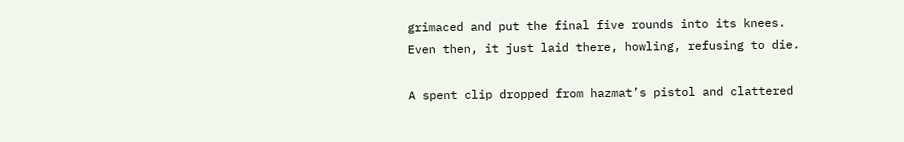grimaced and put the final five rounds into its knees. Even then, it just laid there, howling, refusing to die.

A spent clip dropped from hazmat’s pistol and clattered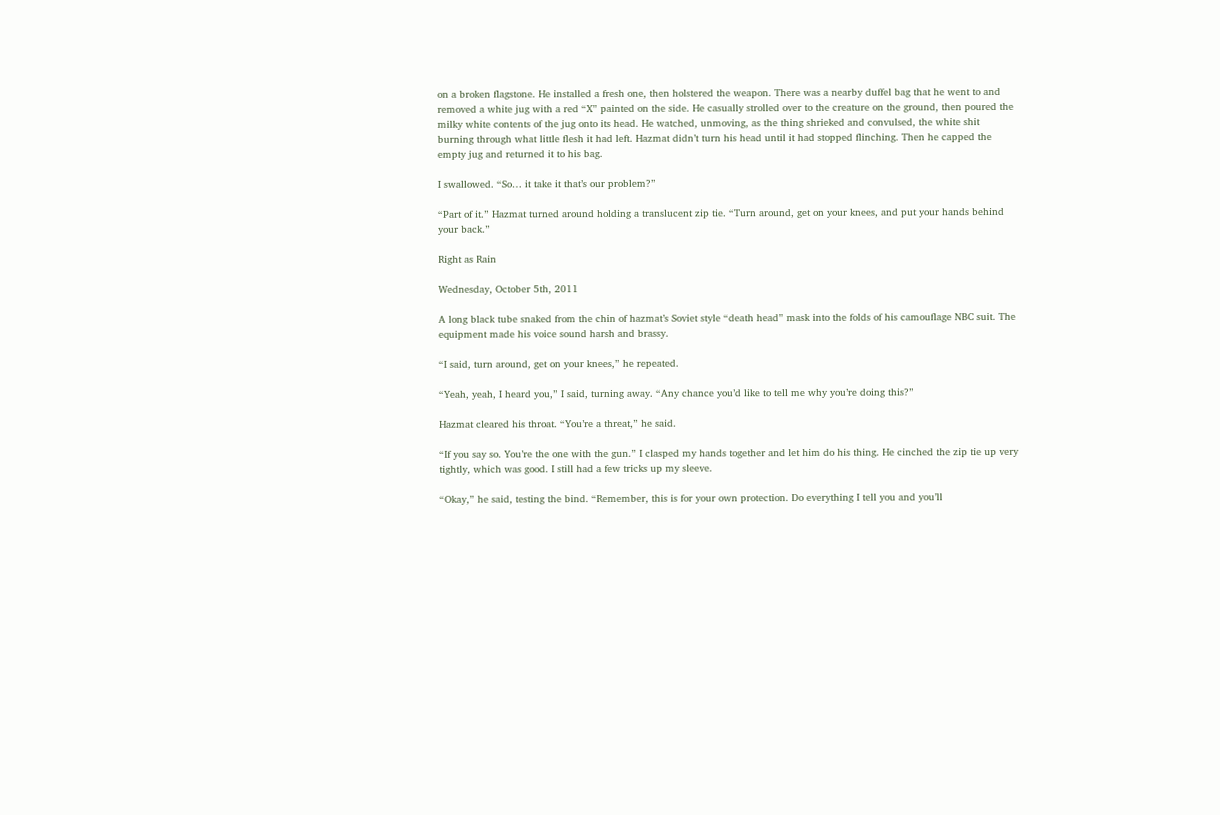on a broken flagstone. He installed a fresh one, then holstered the weapon. There was a nearby duffel bag that he went to and removed a white jug with a red “X” painted on the side. He casually strolled over to the creature on the ground, then poured the milky white contents of the jug onto its head. He watched, unmoving, as the thing shrieked and convulsed, the white shit burning through what little flesh it had left. Hazmat didn’t turn his head until it had stopped flinching. Then he capped the empty jug and returned it to his bag.

I swallowed. “So… it take it that’s our problem?”

“Part of it.” Hazmat turned around holding a translucent zip tie. “Turn around, get on your knees, and put your hands behind your back.”

Right as Rain

Wednesday, October 5th, 2011

A long black tube snaked from the chin of hazmat’s Soviet style “death head” mask into the folds of his camouflage NBC suit. The equipment made his voice sound harsh and brassy.

“I said, turn around, get on your knees,” he repeated.

“Yeah, yeah, I heard you,” I said, turning away. “Any chance you’d like to tell me why you’re doing this?”

Hazmat cleared his throat. “You’re a threat,” he said.

“If you say so. You’re the one with the gun.” I clasped my hands together and let him do his thing. He cinched the zip tie up very tightly, which was good. I still had a few tricks up my sleeve.

“Okay,” he said, testing the bind. “Remember, this is for your own protection. Do everything I tell you and you’ll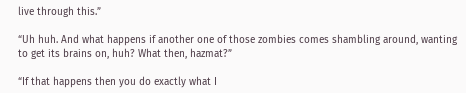live through this.”

“Uh huh. And what happens if another one of those zombies comes shambling around, wanting to get its brains on, huh? What then, hazmat?”

“If that happens then you do exactly what I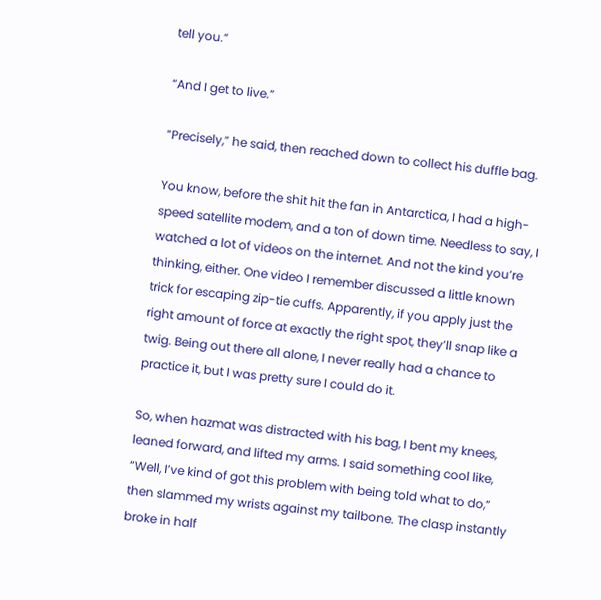tell you.”

“And I get to live.”

“Precisely,” he said, then reached down to collect his duffle bag.

You know, before the shit hit the fan in Antarctica, I had a high-speed satellite modem, and a ton of down time. Needless to say, I watched a lot of videos on the internet. And not the kind you’re thinking, either. One video I remember discussed a little known trick for escaping zip-tie cuffs. Apparently, if you apply just the right amount of force at exactly the right spot, they’ll snap like a twig. Being out there all alone, I never really had a chance to practice it, but I was pretty sure I could do it.

So, when hazmat was distracted with his bag, I bent my knees, leaned forward, and lifted my arms. I said something cool like, “Well, I’ve kind of got this problem with being told what to do,” then slammed my wrists against my tailbone. The clasp instantly broke in half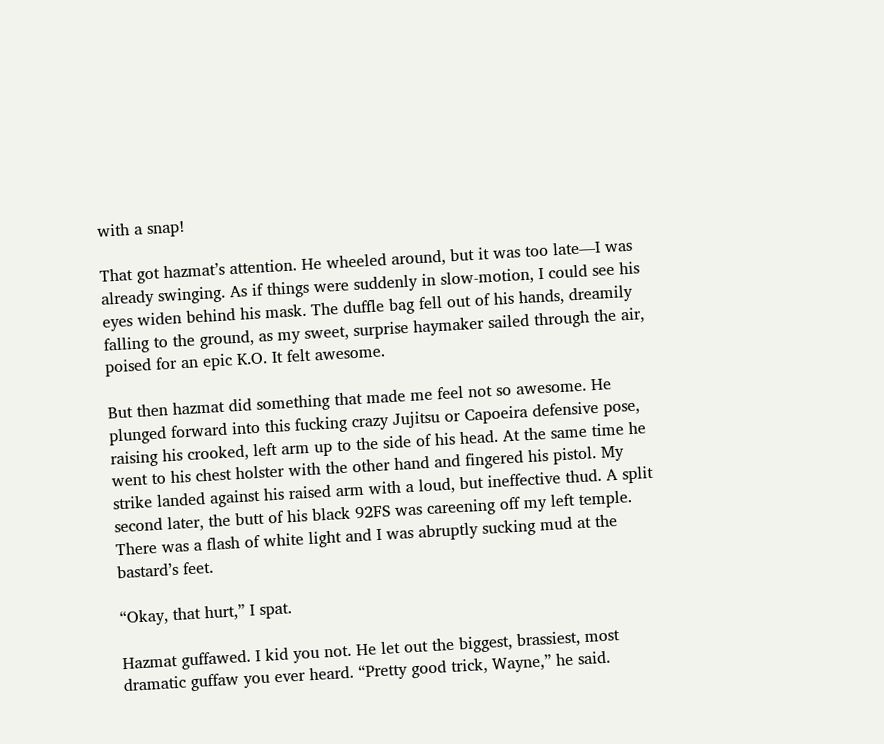with a snap!

That got hazmat’s attention. He wheeled around, but it was too late—I was already swinging. As if things were suddenly in slow-motion, I could see his eyes widen behind his mask. The duffle bag fell out of his hands, dreamily falling to the ground, as my sweet, surprise haymaker sailed through the air, poised for an epic K.O. It felt awesome.

But then hazmat did something that made me feel not so awesome. He plunged forward into this fucking crazy Jujitsu or Capoeira defensive pose, raising his crooked, left arm up to the side of his head. At the same time he went to his chest holster with the other hand and fingered his pistol. My strike landed against his raised arm with a loud, but ineffective thud. A split second later, the butt of his black 92FS was careening off my left temple. There was a flash of white light and I was abruptly sucking mud at the bastard’s feet.

“Okay, that hurt,” I spat.

Hazmat guffawed. I kid you not. He let out the biggest, brassiest, most dramatic guffaw you ever heard. “Pretty good trick, Wayne,” he said.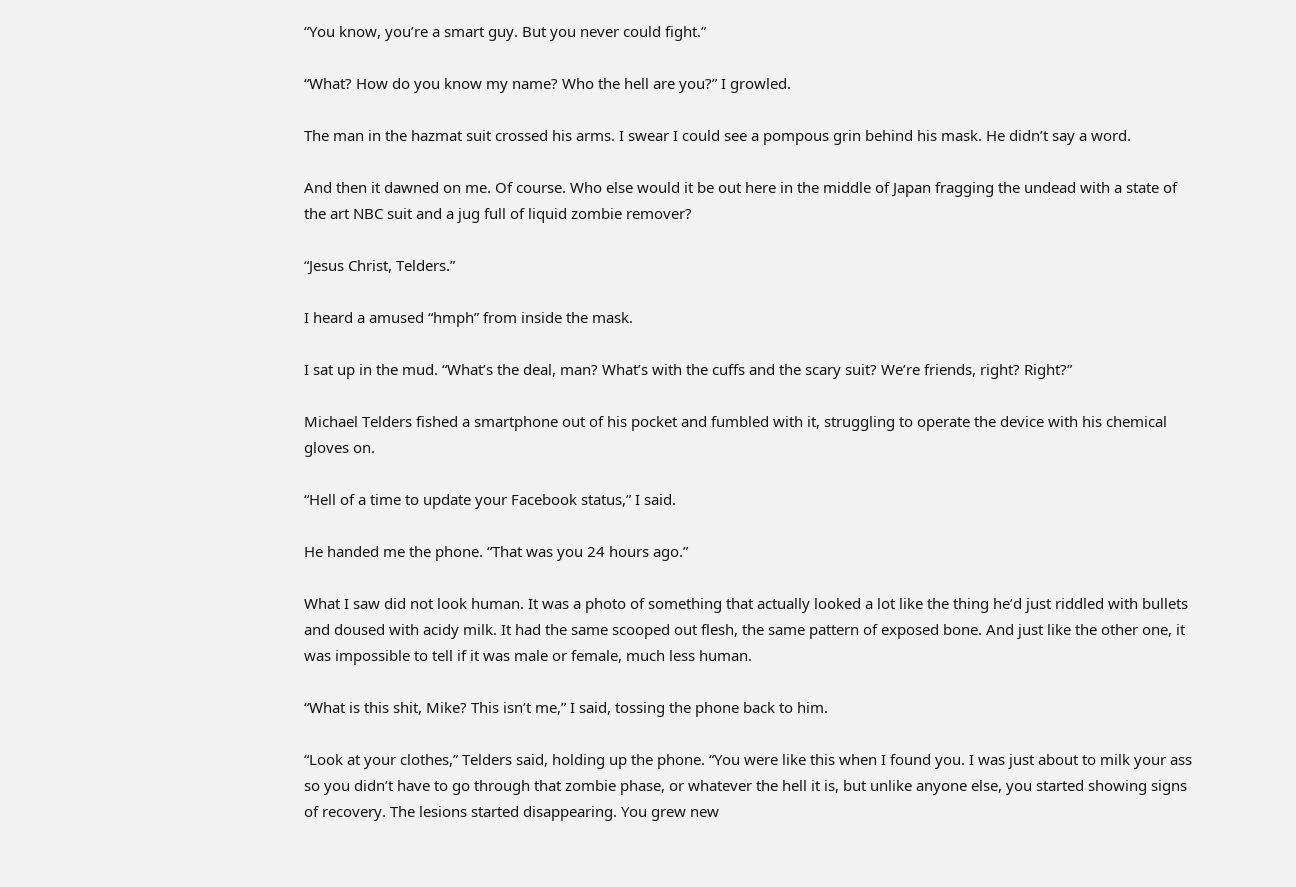“You know, you’re a smart guy. But you never could fight.”

“What? How do you know my name? Who the hell are you?” I growled.

The man in the hazmat suit crossed his arms. I swear I could see a pompous grin behind his mask. He didn’t say a word.

And then it dawned on me. Of course. Who else would it be out here in the middle of Japan fragging the undead with a state of the art NBC suit and a jug full of liquid zombie remover?

“Jesus Christ, Telders.”

I heard a amused “hmph” from inside the mask.

I sat up in the mud. “What’s the deal, man? What’s with the cuffs and the scary suit? We’re friends, right? Right?”

Michael Telders fished a smartphone out of his pocket and fumbled with it, struggling to operate the device with his chemical gloves on.

“Hell of a time to update your Facebook status,” I said.

He handed me the phone. “That was you 24 hours ago.”

What I saw did not look human. It was a photo of something that actually looked a lot like the thing he’d just riddled with bullets and doused with acidy milk. It had the same scooped out flesh, the same pattern of exposed bone. And just like the other one, it was impossible to tell if it was male or female, much less human.

“What is this shit, Mike? This isn’t me,” I said, tossing the phone back to him.

“Look at your clothes,” Telders said, holding up the phone. “You were like this when I found you. I was just about to milk your ass so you didn’t have to go through that zombie phase, or whatever the hell it is, but unlike anyone else, you started showing signs of recovery. The lesions started disappearing. You grew new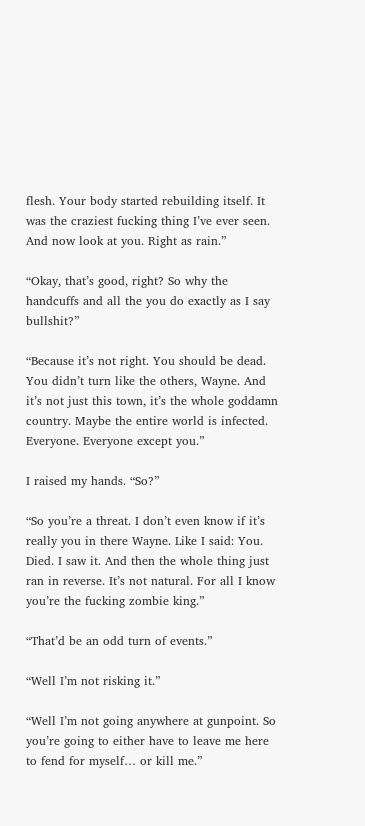flesh. Your body started rebuilding itself. It was the craziest fucking thing I’ve ever seen. And now look at you. Right as rain.”

“Okay, that’s good, right? So why the handcuffs and all the you do exactly as I say bullshit?”

“Because it’s not right. You should be dead. You didn’t turn like the others, Wayne. And it’s not just this town, it’s the whole goddamn country. Maybe the entire world is infected. Everyone. Everyone except you.”

I raised my hands. “So?”

“So you’re a threat. I don’t even know if it’s really you in there Wayne. Like I said: You. Died. I saw it. And then the whole thing just ran in reverse. It’s not natural. For all I know you’re the fucking zombie king.”

“That’d be an odd turn of events.”

“Well I’m not risking it.”

“Well I’m not going anywhere at gunpoint. So you’re going to either have to leave me here to fend for myself… or kill me.”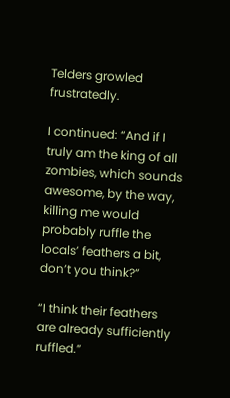Telders growled frustratedly.

I continued: “And if I truly am the king of all zombies, which sounds awesome, by the way, killing me would probably ruffle the locals’ feathers a bit, don’t you think?”

“I think their feathers are already sufficiently ruffled.”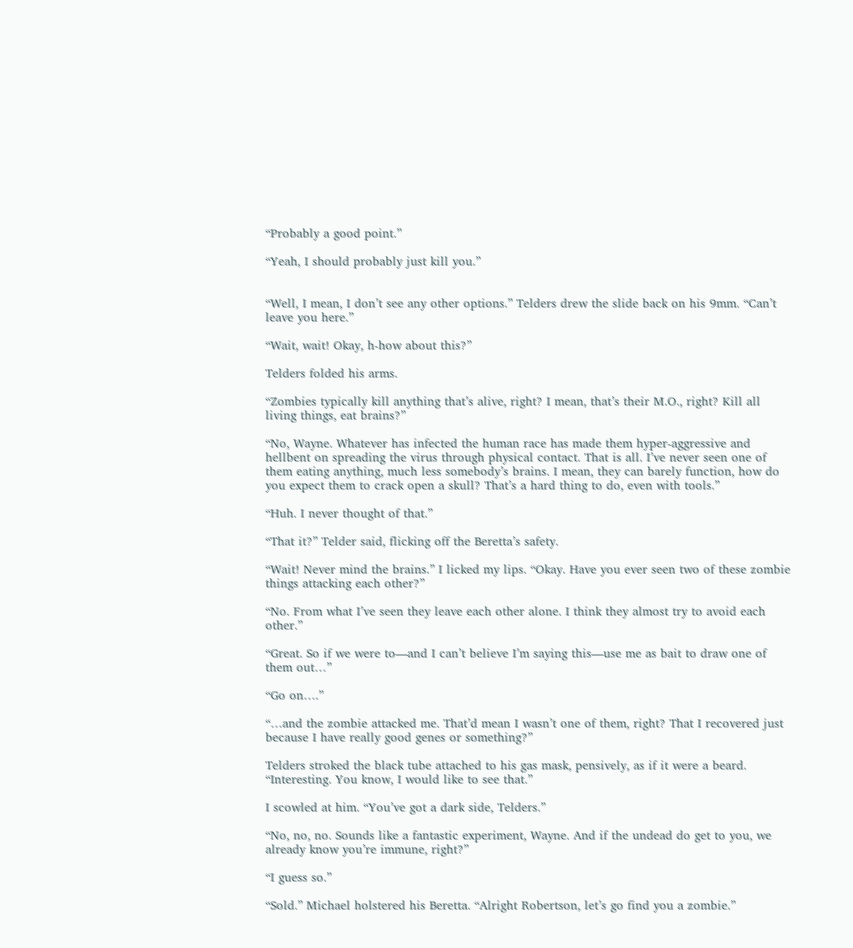“Probably a good point.”

“Yeah, I should probably just kill you.”


“Well, I mean, I don’t see any other options.” Telders drew the slide back on his 9mm. “Can’t leave you here.”

“Wait, wait! Okay, h-how about this?”

Telders folded his arms.

“Zombies typically kill anything that’s alive, right? I mean, that’s their M.O., right? Kill all living things, eat brains?”

“No, Wayne. Whatever has infected the human race has made them hyper-aggressive and hellbent on spreading the virus through physical contact. That is all. I’ve never seen one of them eating anything, much less somebody’s brains. I mean, they can barely function, how do you expect them to crack open a skull? That’s a hard thing to do, even with tools.”

“Huh. I never thought of that.”

“That it?” Telder said, flicking off the Beretta’s safety.

“Wait! Never mind the brains.” I licked my lips. “Okay. Have you ever seen two of these zombie things attacking each other?”

“No. From what I’ve seen they leave each other alone. I think they almost try to avoid each other.”

“Great. So if we were to—and I can’t believe I’m saying this—use me as bait to draw one of them out…”

“Go on….”

“…and the zombie attacked me. That’d mean I wasn’t one of them, right? That I recovered just because I have really good genes or something?”

Telders stroked the black tube attached to his gas mask, pensively, as if it were a beard. “Interesting. You know, I would like to see that.”

I scowled at him. “You’ve got a dark side, Telders.”

“No, no, no. Sounds like a fantastic experiment, Wayne. And if the undead do get to you, we already know you’re immune, right?”

“I guess so.”

“Sold.” Michael holstered his Beretta. “Alright Robertson, let’s go find you a zombie.”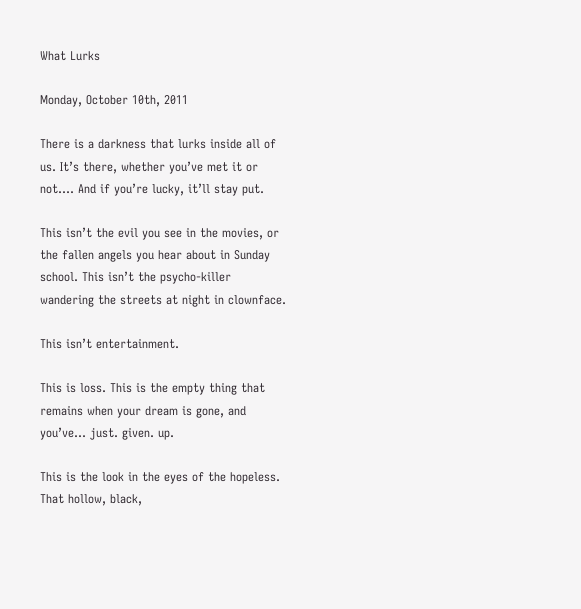What Lurks

Monday, October 10th, 2011

There is a darkness that lurks inside all of us. It’s there, whether you’ve met it or not…. And if you’re lucky, it’ll stay put.

This isn’t the evil you see in the movies, or the fallen angels you hear about in Sunday school. This isn’t the psycho-killer wandering the streets at night in clownface.

This isn’t entertainment.

This is loss. This is the empty thing that remains when your dream is gone, and you’ve… just. given. up.

This is the look in the eyes of the hopeless. That hollow, black,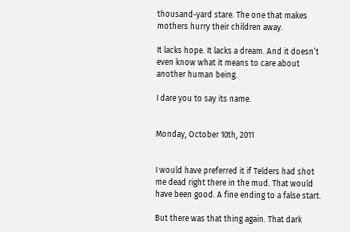thousand-yard stare. The one that makes mothers hurry their children away.

It lacks hope. It lacks a dream. And it doesn’t even know what it means to care about another human being.

I dare you to say its name.


Monday, October 10th, 2011


I would have preferred it if Telders had shot me dead right there in the mud. That would have been good. A fine ending to a false start.

But there was that thing again. That dark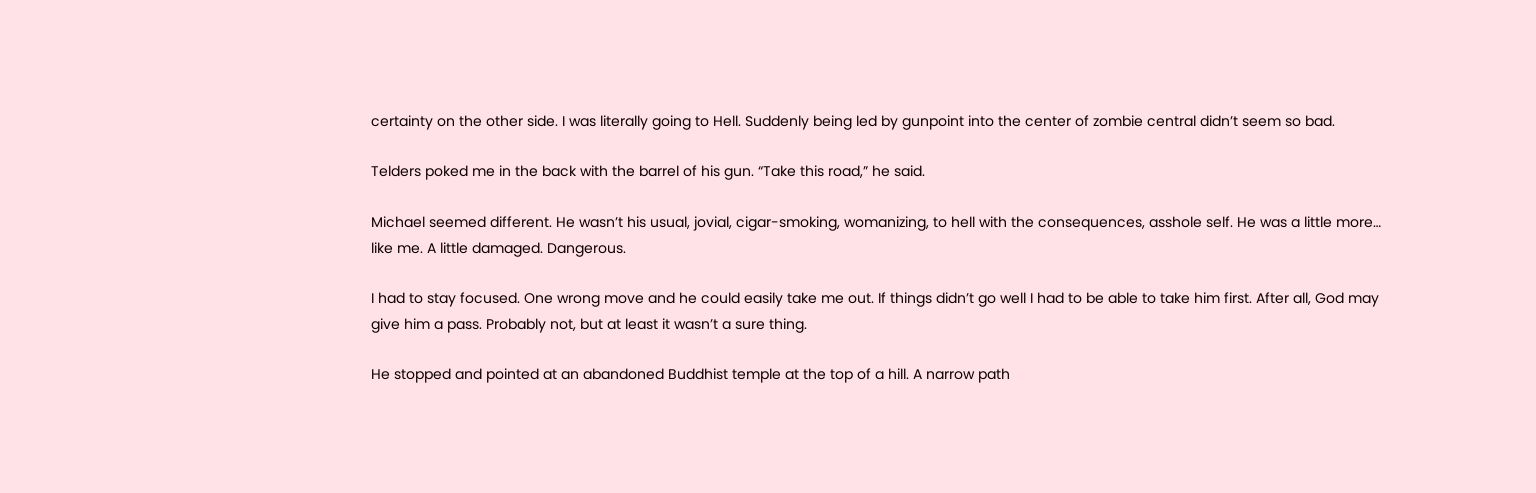certainty on the other side. I was literally going to Hell. Suddenly being led by gunpoint into the center of zombie central didn’t seem so bad.

Telders poked me in the back with the barrel of his gun. “Take this road,” he said.

Michael seemed different. He wasn’t his usual, jovial, cigar-smoking, womanizing, to hell with the consequences, asshole self. He was a little more… like me. A little damaged. Dangerous.

I had to stay focused. One wrong move and he could easily take me out. If things didn’t go well I had to be able to take him first. After all, God may give him a pass. Probably not, but at least it wasn’t a sure thing.

He stopped and pointed at an abandoned Buddhist temple at the top of a hill. A narrow path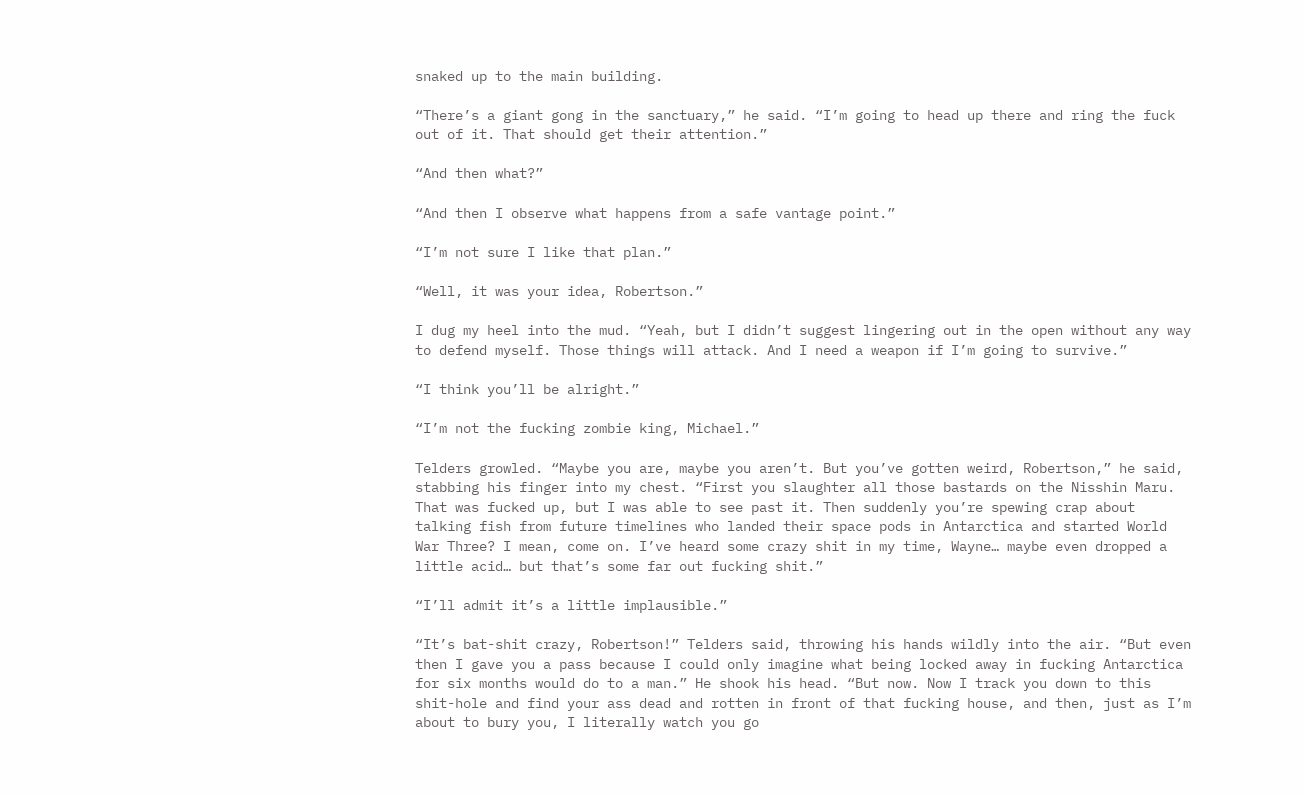snaked up to the main building.

“There’s a giant gong in the sanctuary,” he said. “I’m going to head up there and ring the fuck out of it. That should get their attention.”

“And then what?”

“And then I observe what happens from a safe vantage point.”

“I’m not sure I like that plan.”

“Well, it was your idea, Robertson.”

I dug my heel into the mud. “Yeah, but I didn’t suggest lingering out in the open without any way to defend myself. Those things will attack. And I need a weapon if I’m going to survive.”

“I think you’ll be alright.”

“I’m not the fucking zombie king, Michael.”

Telders growled. “Maybe you are, maybe you aren’t. But you’ve gotten weird, Robertson,” he said, stabbing his finger into my chest. “First you slaughter all those bastards on the Nisshin Maru. That was fucked up, but I was able to see past it. Then suddenly you’re spewing crap about talking fish from future timelines who landed their space pods in Antarctica and started World War Three? I mean, come on. I’ve heard some crazy shit in my time, Wayne… maybe even dropped a little acid… but that’s some far out fucking shit.”

“I’ll admit it’s a little implausible.”

“It’s bat-shit crazy, Robertson!” Telders said, throwing his hands wildly into the air. “But even then I gave you a pass because I could only imagine what being locked away in fucking Antarctica for six months would do to a man.” He shook his head. “But now. Now I track you down to this shit-hole and find your ass dead and rotten in front of that fucking house, and then, just as I’m about to bury you, I literally watch you go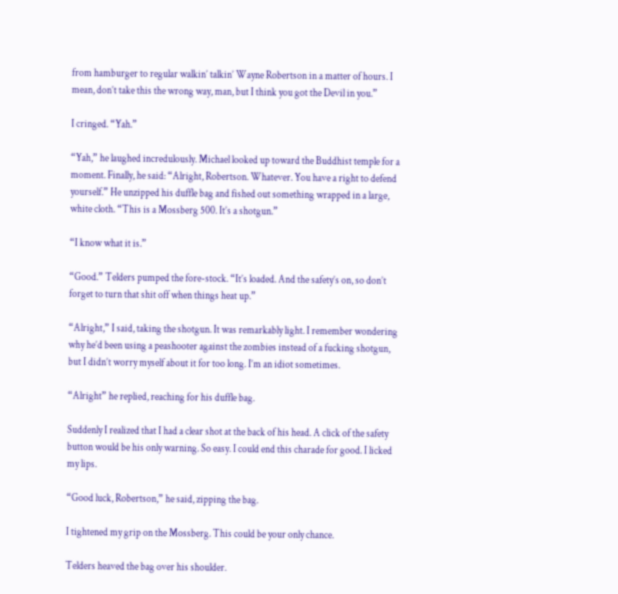from hamburger to regular walkin’ talkin’ Wayne Robertson in a matter of hours. I mean, don’t take this the wrong way, man, but I think you got the Devil in you.”

I cringed. “Yah.”

“Yah,” he laughed incredulously. Michael looked up toward the Buddhist temple for a moment. Finally, he said: “Alright, Robertson. Whatever. You have a right to defend yourself.” He unzipped his duffle bag and fished out something wrapped in a large, white cloth. “This is a Mossberg 500. It’s a shotgun.”

“I know what it is.”

“Good.” Telders pumped the fore-stock. “It’s loaded. And the safety’s on, so don’t forget to turn that shit off when things heat up.”

“Alright,” I said, taking the shotgun. It was remarkably light. I remember wondering why he’d been using a peashooter against the zombies instead of a fucking shotgun, but I didn’t worry myself about it for too long. I’m an idiot sometimes.

“Alright” he replied, reaching for his duffle bag.

Suddenly I realized that I had a clear shot at the back of his head. A click of the safety button would be his only warning. So easy. I could end this charade for good. I licked my lips.

“Good luck, Robertson,” he said, zipping the bag.

I tightened my grip on the Mossberg. This could be your only chance.

Telders heaved the bag over his shoulder.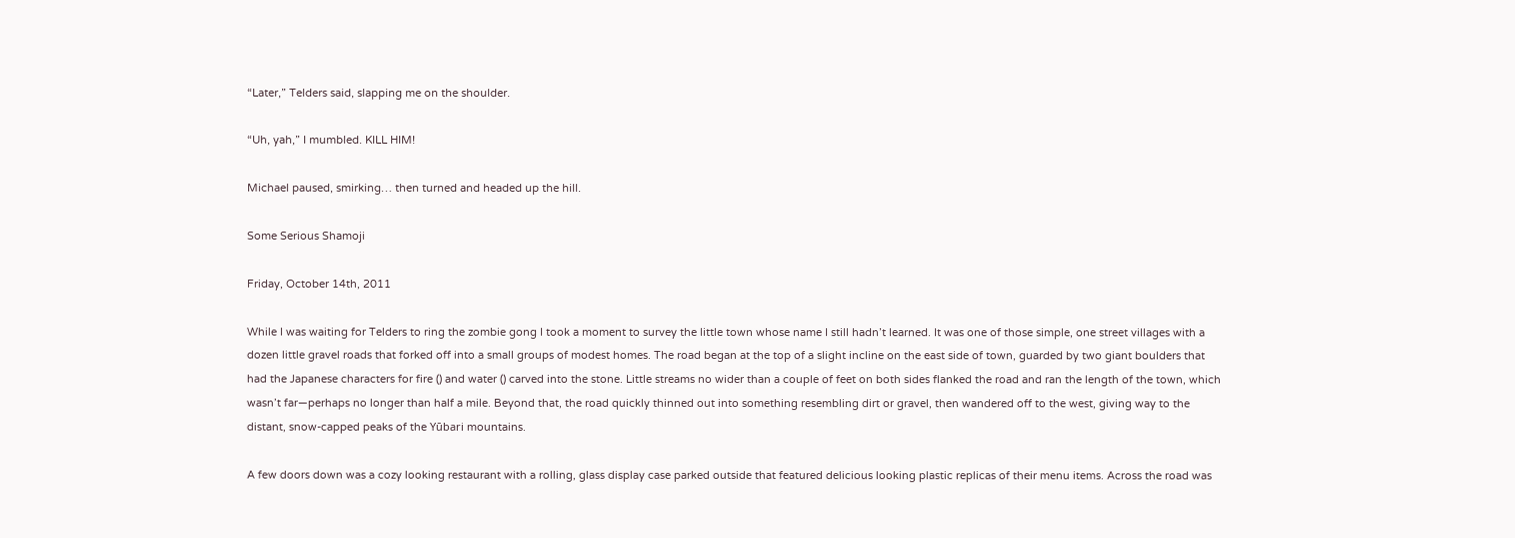“Later,” Telders said, slapping me on the shoulder.

“Uh, yah,” I mumbled. KILL HIM!

Michael paused, smirking… then turned and headed up the hill.

Some Serious Shamoji

Friday, October 14th, 2011

While I was waiting for Telders to ring the zombie gong I took a moment to survey the little town whose name I still hadn’t learned. It was one of those simple, one street villages with a dozen little gravel roads that forked off into a small groups of modest homes. The road began at the top of a slight incline on the east side of town, guarded by two giant boulders that had the Japanese characters for fire () and water () carved into the stone. Little streams no wider than a couple of feet on both sides flanked the road and ran the length of the town, which wasn’t far—perhaps no longer than half a mile. Beyond that, the road quickly thinned out into something resembling dirt or gravel, then wandered off to the west, giving way to the distant, snow-capped peaks of the Yūbari mountains.

A few doors down was a cozy looking restaurant with a rolling, glass display case parked outside that featured delicious looking plastic replicas of their menu items. Across the road was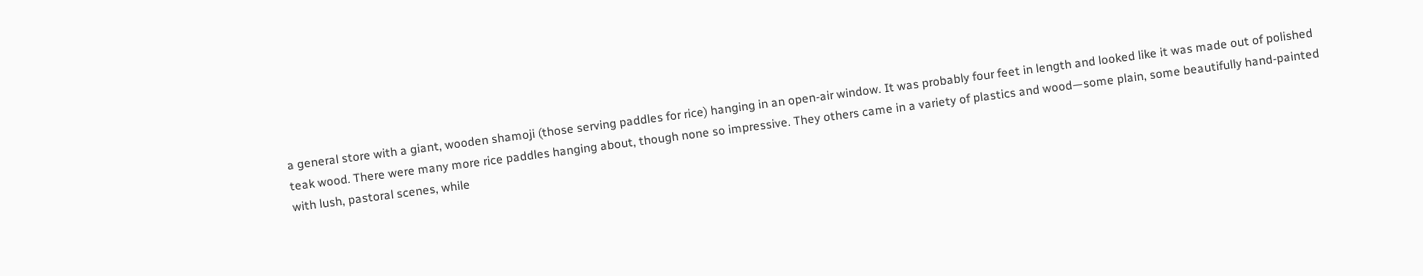a general store with a giant, wooden shamoji (those serving paddles for rice) hanging in an open-air window. It was probably four feet in length and looked like it was made out of polished teak wood. There were many more rice paddles hanging about, though none so impressive. They others came in a variety of plastics and wood—some plain, some beautifully hand-painted with lush, pastoral scenes, while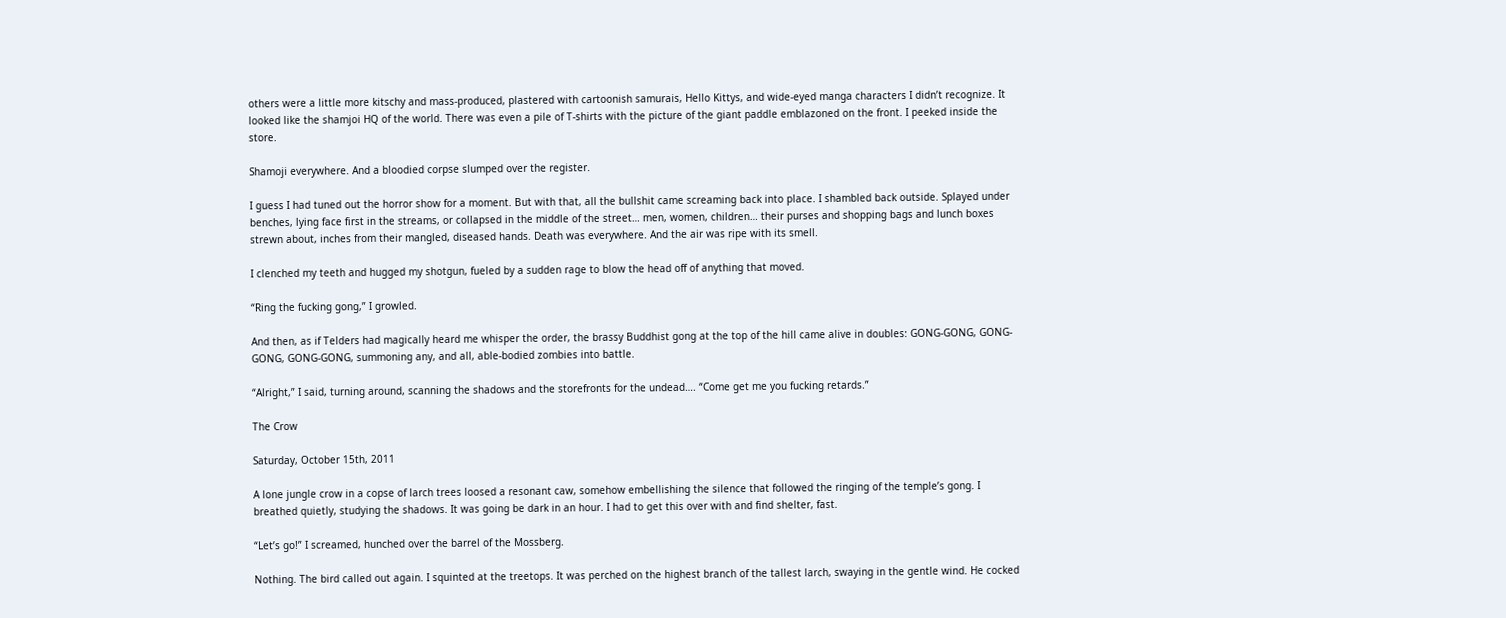others were a little more kitschy and mass-produced, plastered with cartoonish samurais, Hello Kittys, and wide-eyed manga characters I didn’t recognize. It looked like the shamjoi HQ of the world. There was even a pile of T-shirts with the picture of the giant paddle emblazoned on the front. I peeked inside the store.

Shamoji everywhere. And a bloodied corpse slumped over the register.

I guess I had tuned out the horror show for a moment. But with that, all the bullshit came screaming back into place. I shambled back outside. Splayed under benches, lying face first in the streams, or collapsed in the middle of the street… men, women, children… their purses and shopping bags and lunch boxes strewn about, inches from their mangled, diseased hands. Death was everywhere. And the air was ripe with its smell.

I clenched my teeth and hugged my shotgun, fueled by a sudden rage to blow the head off of anything that moved.

“Ring the fucking gong,” I growled.

And then, as if Telders had magically heard me whisper the order, the brassy Buddhist gong at the top of the hill came alive in doubles: GONG-GONG, GONG-GONG, GONG-GONG, summoning any, and all, able-bodied zombies into battle.

“Alright,” I said, turning around, scanning the shadows and the storefronts for the undead…. “Come get me you fucking retards.”

The Crow

Saturday, October 15th, 2011

A lone jungle crow in a copse of larch trees loosed a resonant caw, somehow embellishing the silence that followed the ringing of the temple’s gong. I breathed quietly, studying the shadows. It was going be dark in an hour. I had to get this over with and find shelter, fast.

“Let’s go!” I screamed, hunched over the barrel of the Mossberg.

Nothing. The bird called out again. I squinted at the treetops. It was perched on the highest branch of the tallest larch, swaying in the gentle wind. He cocked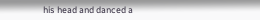his head and danced a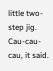little two-step jig. Cau-cau-cau, it said.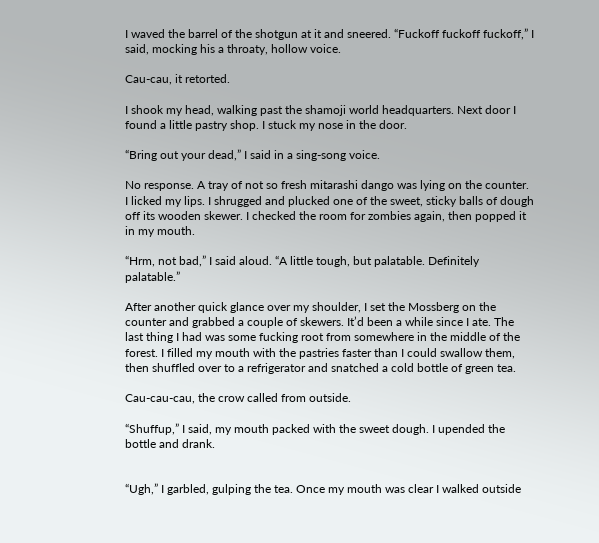I waved the barrel of the shotgun at it and sneered. “Fuckoff fuckoff fuckoff,” I said, mocking his a throaty, hollow voice.

Cau-cau, it retorted.

I shook my head, walking past the shamoji world headquarters. Next door I found a little pastry shop. I stuck my nose in the door.

“Bring out your dead,” I said in a sing-song voice.

No response. A tray of not so fresh mitarashi dango was lying on the counter. I licked my lips. I shrugged and plucked one of the sweet, sticky balls of dough off its wooden skewer. I checked the room for zombies again, then popped it in my mouth.

“Hrm, not bad,” I said aloud. “A little tough, but palatable. Definitely palatable.”

After another quick glance over my shoulder, I set the Mossberg on the counter and grabbed a couple of skewers. It’d been a while since I ate. The last thing I had was some fucking root from somewhere in the middle of the forest. I filled my mouth with the pastries faster than I could swallow them, then shuffled over to a refrigerator and snatched a cold bottle of green tea.

Cau-cau-cau, the crow called from outside.

“Shuffup,” I said, my mouth packed with the sweet dough. I upended the bottle and drank.


“Ugh,” I garbled, gulping the tea. Once my mouth was clear I walked outside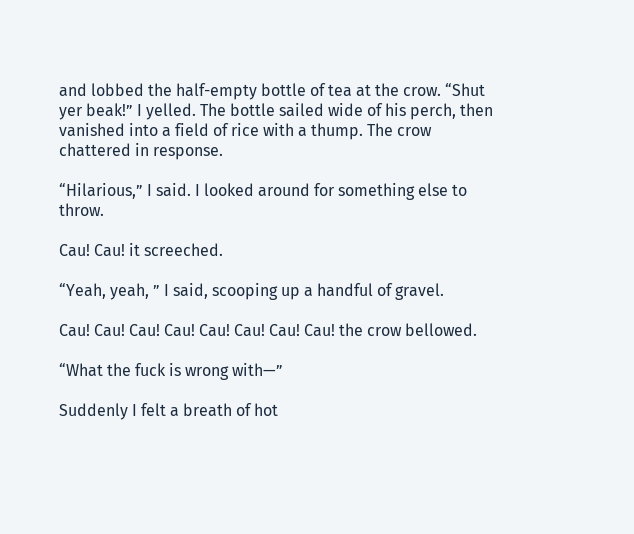and lobbed the half-empty bottle of tea at the crow. “Shut yer beak!” I yelled. The bottle sailed wide of his perch, then vanished into a field of rice with a thump. The crow chattered in response.

“Hilarious,” I said. I looked around for something else to throw.

Cau! Cau! it screeched.

“Yeah, yeah, ” I said, scooping up a handful of gravel.

Cau! Cau! Cau! Cau! Cau! Cau! Cau! Cau! the crow bellowed.

“What the fuck is wrong with—”

Suddenly I felt a breath of hot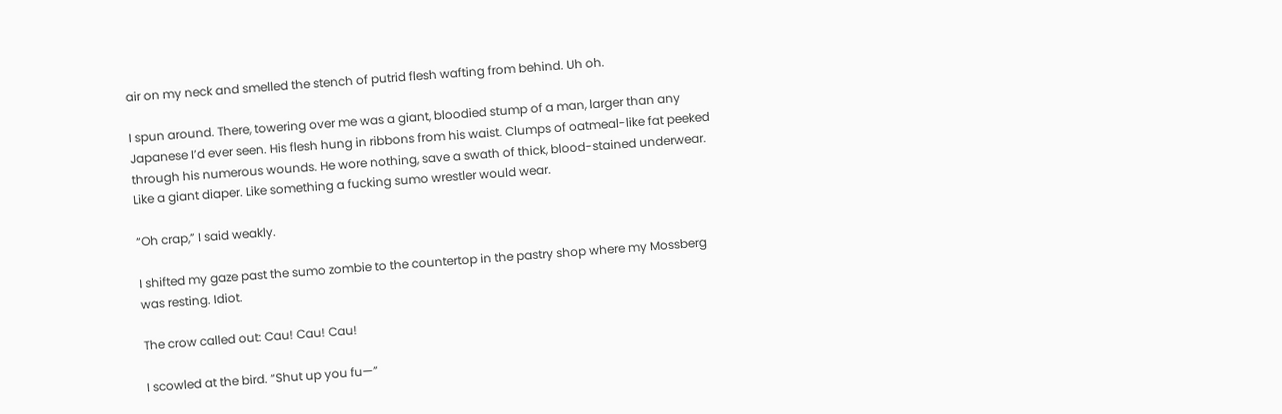air on my neck and smelled the stench of putrid flesh wafting from behind. Uh oh.

I spun around. There, towering over me was a giant, bloodied stump of a man, larger than any Japanese I’d ever seen. His flesh hung in ribbons from his waist. Clumps of oatmeal-like fat peeked through his numerous wounds. He wore nothing, save a swath of thick, blood-stained underwear. Like a giant diaper. Like something a fucking sumo wrestler would wear.

“Oh crap,” I said weakly.

I shifted my gaze past the sumo zombie to the countertop in the pastry shop where my Mossberg was resting. Idiot.

The crow called out: Cau! Cau! Cau!

I scowled at the bird. “Shut up you fu—”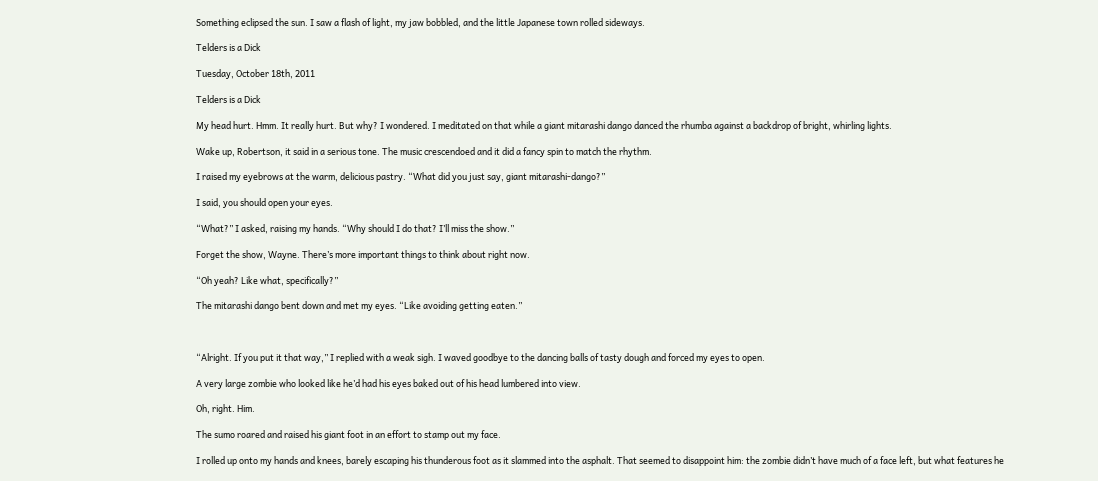Something eclipsed the sun. I saw a flash of light, my jaw bobbled, and the little Japanese town rolled sideways.

Telders is a Dick

Tuesday, October 18th, 2011

Telders is a Dick

My head hurt. Hmm. It really hurt. But why? I wondered. I meditated on that while a giant mitarashi dango danced the rhumba against a backdrop of bright, whirling lights.

Wake up, Robertson, it said in a serious tone. The music crescendoed and it did a fancy spin to match the rhythm.

I raised my eyebrows at the warm, delicious pastry. “What did you just say, giant mitarashi-dango?”

I said, you should open your eyes.

“What?” I asked, raising my hands. “Why should I do that? I’ll miss the show.”

Forget the show, Wayne. There’s more important things to think about right now.

“Oh yeah? Like what, specifically?”

The mitarashi dango bent down and met my eyes. “Like avoiding getting eaten.”



“Alright. If you put it that way,” I replied with a weak sigh. I waved goodbye to the dancing balls of tasty dough and forced my eyes to open.

A very large zombie who looked like he’d had his eyes baked out of his head lumbered into view.

Oh, right. Him.

The sumo roared and raised his giant foot in an effort to stamp out my face.

I rolled up onto my hands and knees, barely escaping his thunderous foot as it slammed into the asphalt. That seemed to disappoint him: the zombie didn’t have much of a face left, but what features he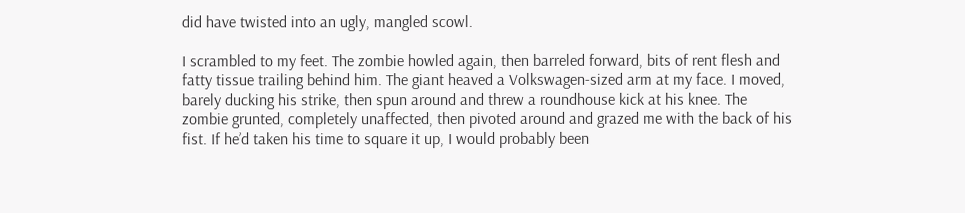did have twisted into an ugly, mangled scowl.

I scrambled to my feet. The zombie howled again, then barreled forward, bits of rent flesh and fatty tissue trailing behind him. The giant heaved a Volkswagen-sized arm at my face. I moved, barely ducking his strike, then spun around and threw a roundhouse kick at his knee. The zombie grunted, completely unaffected, then pivoted around and grazed me with the back of his fist. If he’d taken his time to square it up, I would probably been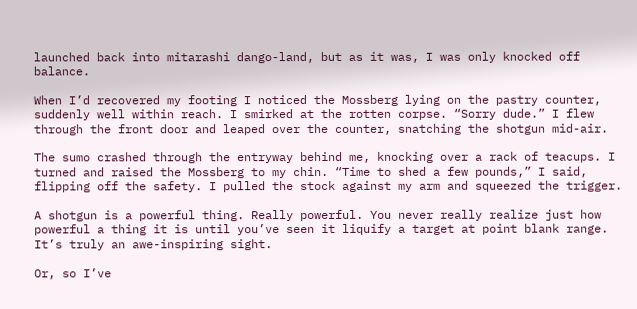launched back into mitarashi dango-land, but as it was, I was only knocked off balance.

When I’d recovered my footing I noticed the Mossberg lying on the pastry counter, suddenly well within reach. I smirked at the rotten corpse. “Sorry dude.” I flew through the front door and leaped over the counter, snatching the shotgun mid-air.

The sumo crashed through the entryway behind me, knocking over a rack of teacups. I turned and raised the Mossberg to my chin. “Time to shed a few pounds,” I said, flipping off the safety. I pulled the stock against my arm and squeezed the trigger.

A shotgun is a powerful thing. Really powerful. You never really realize just how powerful a thing it is until you’ve seen it liquify a target at point blank range. It’s truly an awe-inspiring sight.

Or, so I’ve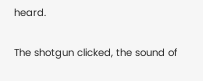heard.

The shotgun clicked, the sound of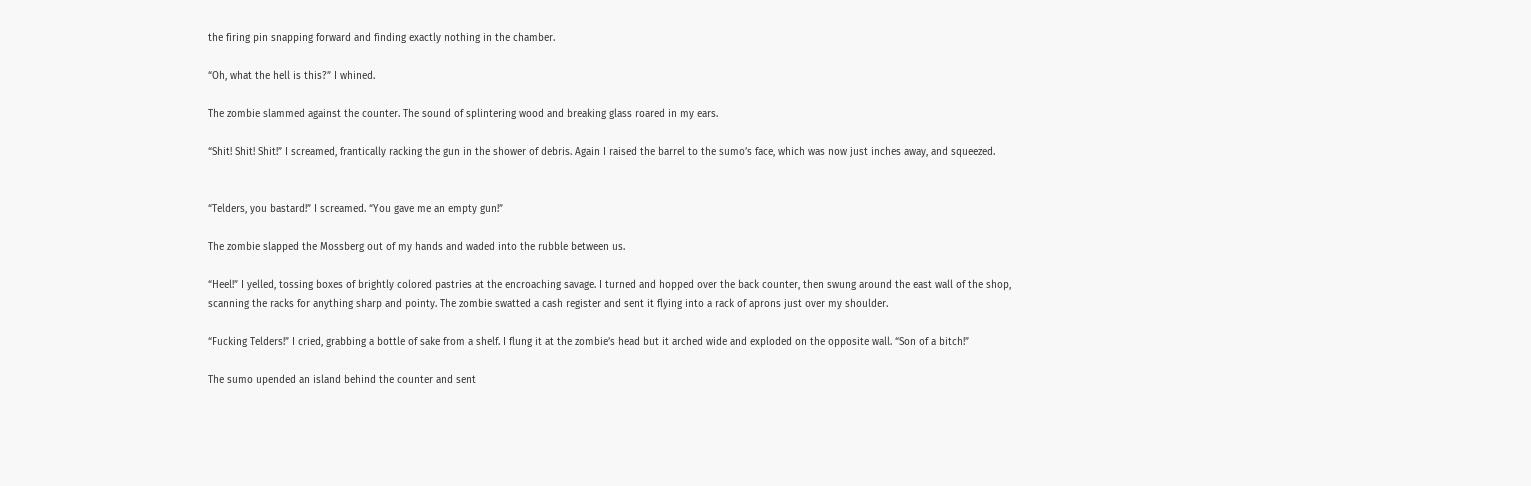the firing pin snapping forward and finding exactly nothing in the chamber.

“Oh, what the hell is this?” I whined.

The zombie slammed against the counter. The sound of splintering wood and breaking glass roared in my ears.

“Shit! Shit! Shit!” I screamed, frantically racking the gun in the shower of debris. Again I raised the barrel to the sumo’s face, which was now just inches away, and squeezed.


“Telders, you bastard!” I screamed. “You gave me an empty gun!”

The zombie slapped the Mossberg out of my hands and waded into the rubble between us.

“Heel!” I yelled, tossing boxes of brightly colored pastries at the encroaching savage. I turned and hopped over the back counter, then swung around the east wall of the shop, scanning the racks for anything sharp and pointy. The zombie swatted a cash register and sent it flying into a rack of aprons just over my shoulder.

“Fucking Telders!” I cried, grabbing a bottle of sake from a shelf. I flung it at the zombie’s head but it arched wide and exploded on the opposite wall. “Son of a bitch!”

The sumo upended an island behind the counter and sent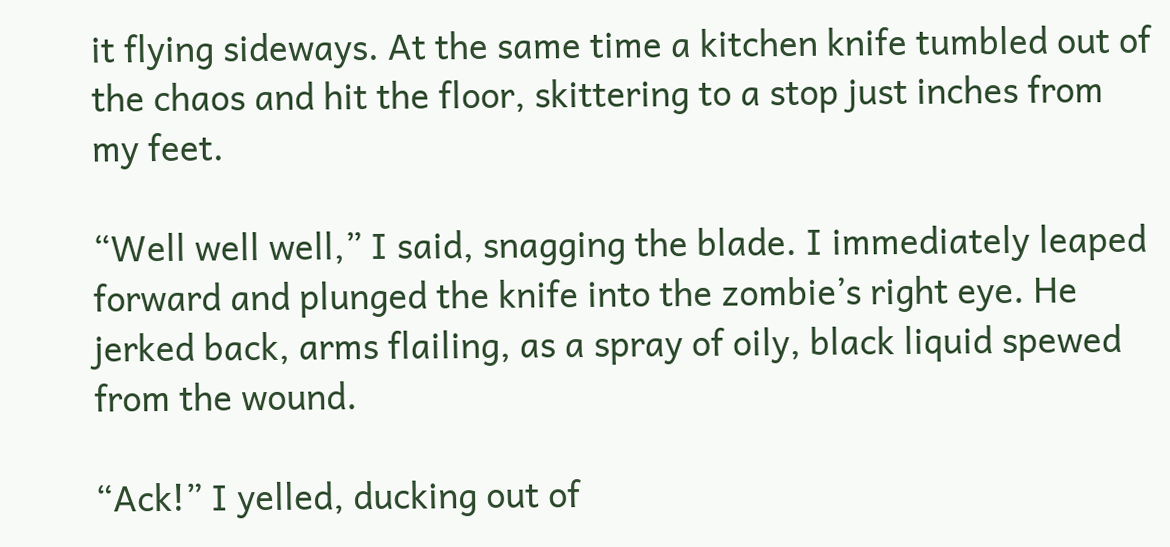it flying sideways. At the same time a kitchen knife tumbled out of the chaos and hit the floor, skittering to a stop just inches from my feet.

“Well well well,” I said, snagging the blade. I immediately leaped forward and plunged the knife into the zombie’s right eye. He jerked back, arms flailing, as a spray of oily, black liquid spewed from the wound.

“Ack!” I yelled, ducking out of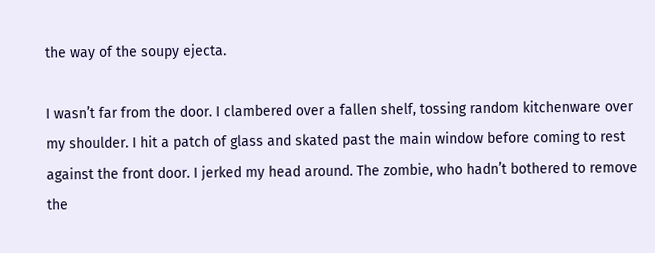the way of the soupy ejecta.

I wasn’t far from the door. I clambered over a fallen shelf, tossing random kitchenware over my shoulder. I hit a patch of glass and skated past the main window before coming to rest against the front door. I jerked my head around. The zombie, who hadn’t bothered to remove the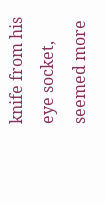knife from his eye socket, seemed more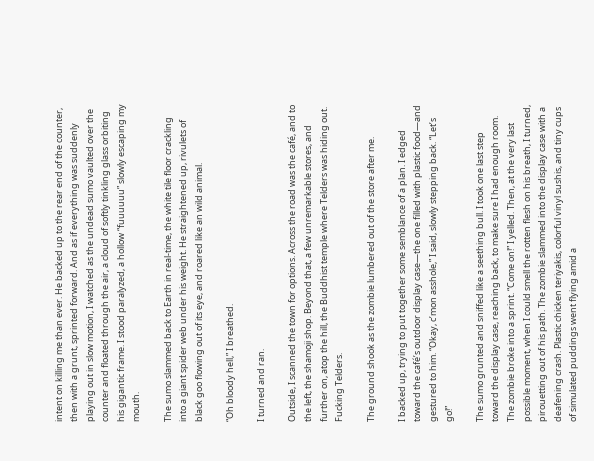intent on killing me than ever. He backed up to the rear end of the counter, then with a grunt, sprinted forward. And as if everything was suddenly playing out in slow motion, I watched as the undead sumo vaulted over the counter and floated through the air, a cloud of softly tinkling glass orbiting his gigantic frame. I stood paralyzed, a hollow “fuuuuuu” slowly escaping my mouth.

The sumo slammed back to Earth in real-time, the white tile floor crackling into a giant spider web under his weight. He straightened up, rivulets of black goo flowing out of its eye, and roared like an wild animal.

“Oh bloody hell,” I breathed.

I turned and ran.

Outside, I scanned the town for options. Across the road was the café, and to the left, the shamoji shop. Beyond that, a few unremarkable stores, and further on, atop the hill, the Buddhist temple where Telders was hiding out. Fucking Telders.

The ground shook as the zombie lumbered out of the store after me.

I backed up, trying to put together some semblance of a plan. I edged toward the café’s outdoor display case—the one filled with plastic food—and gestured to him. “Okay, c’mon asshole,” I said, slowly stepping back. “Let’s go!”

The sumo grunted and sniffed like a seething bull. I took one last step toward the display case, reaching back, to make sure I had enough room. The zombie broke into a sprint. “Come on!” I yelled. Then, at the very last possible moment, when I could smell the rotten flesh on his breath, I turned, pirouetting out of his path. The zombie slammed into the display case with a deafening crash. Plastic chicken teriyakis, colorful vinyl sushis, and tiny cups of simulated puddings went flying amid a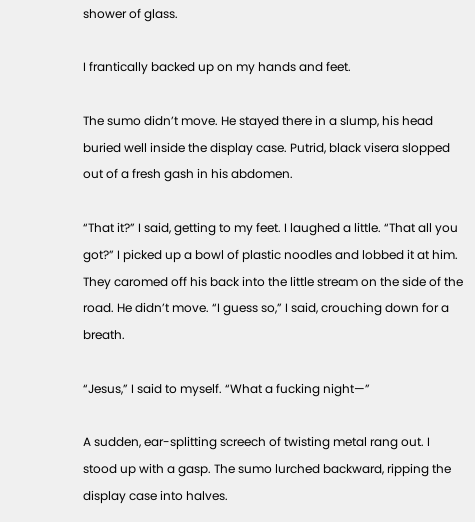shower of glass.

I frantically backed up on my hands and feet.

The sumo didn’t move. He stayed there in a slump, his head buried well inside the display case. Putrid, black visera slopped out of a fresh gash in his abdomen.

“That it?” I said, getting to my feet. I laughed a little. “That all you got?” I picked up a bowl of plastic noodles and lobbed it at him. They caromed off his back into the little stream on the side of the road. He didn’t move. “I guess so,” I said, crouching down for a breath.

“Jesus,” I said to myself. “What a fucking night—”

A sudden, ear-splitting screech of twisting metal rang out. I stood up with a gasp. The sumo lurched backward, ripping the display case into halves.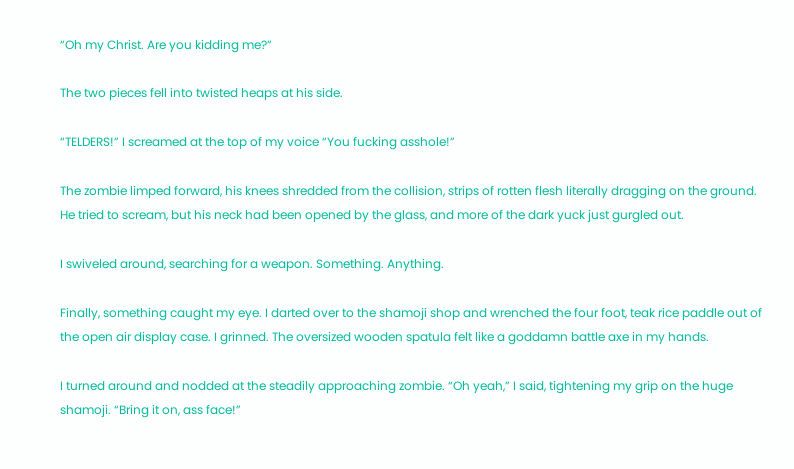“Oh my Christ. Are you kidding me?”

The two pieces fell into twisted heaps at his side.

“TELDERS!” I screamed at the top of my voice “You fucking asshole!”

The zombie limped forward, his knees shredded from the collision, strips of rotten flesh literally dragging on the ground. He tried to scream, but his neck had been opened by the glass, and more of the dark yuck just gurgled out.

I swiveled around, searching for a weapon. Something. Anything.

Finally, something caught my eye. I darted over to the shamoji shop and wrenched the four foot, teak rice paddle out of the open air display case. I grinned. The oversized wooden spatula felt like a goddamn battle axe in my hands.

I turned around and nodded at the steadily approaching zombie. “Oh yeah,” I said, tightening my grip on the huge shamoji. “Bring it on, ass face!”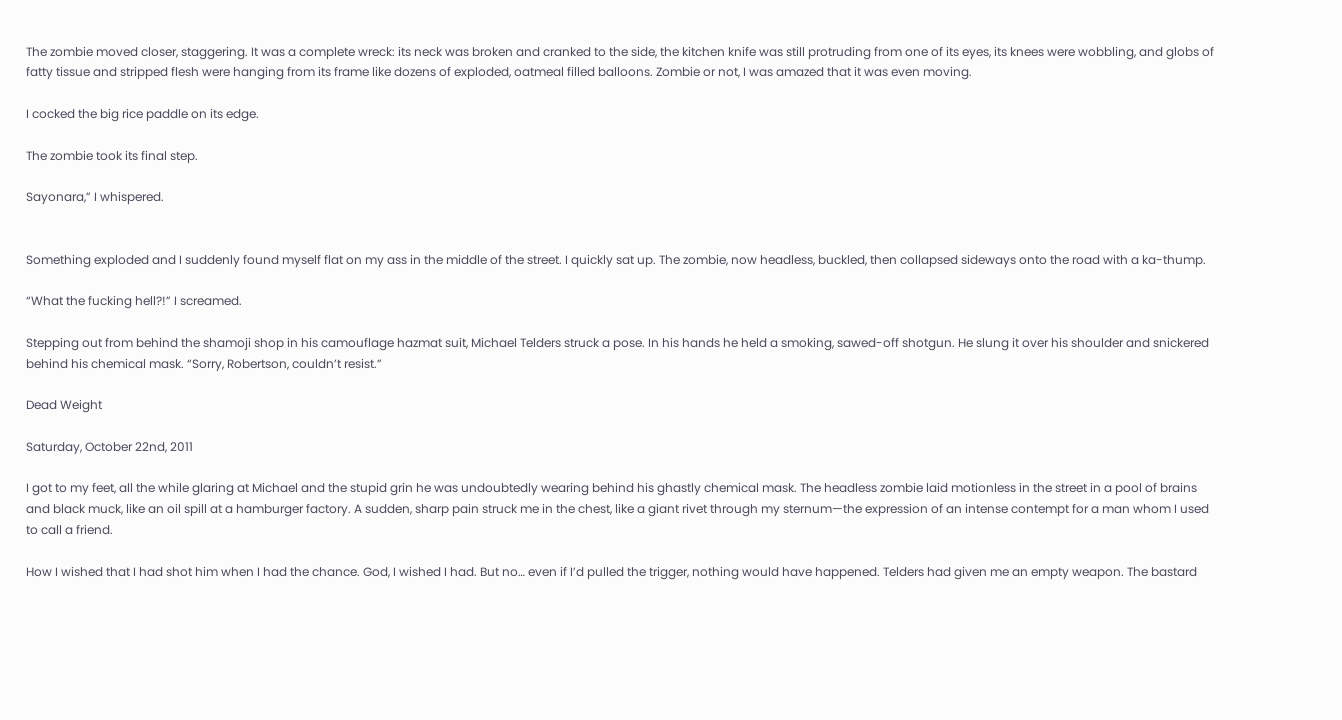The zombie moved closer, staggering. It was a complete wreck: its neck was broken and cranked to the side, the kitchen knife was still protruding from one of its eyes, its knees were wobbling, and globs of fatty tissue and stripped flesh were hanging from its frame like dozens of exploded, oatmeal filled balloons. Zombie or not, I was amazed that it was even moving.

I cocked the big rice paddle on its edge.

The zombie took its final step.

Sayonara,” I whispered.


Something exploded and I suddenly found myself flat on my ass in the middle of the street. I quickly sat up. The zombie, now headless, buckled, then collapsed sideways onto the road with a ka-thump.

“What the fucking hell?!” I screamed.

Stepping out from behind the shamoji shop in his camouflage hazmat suit, Michael Telders struck a pose. In his hands he held a smoking, sawed-off shotgun. He slung it over his shoulder and snickered behind his chemical mask. “Sorry, Robertson, couldn’t resist.”

Dead Weight

Saturday, October 22nd, 2011

I got to my feet, all the while glaring at Michael and the stupid grin he was undoubtedly wearing behind his ghastly chemical mask. The headless zombie laid motionless in the street in a pool of brains and black muck, like an oil spill at a hamburger factory. A sudden, sharp pain struck me in the chest, like a giant rivet through my sternum—the expression of an intense contempt for a man whom I used to call a friend.

How I wished that I had shot him when I had the chance. God, I wished I had. But no… even if I’d pulled the trigger, nothing would have happened. Telders had given me an empty weapon. The bastard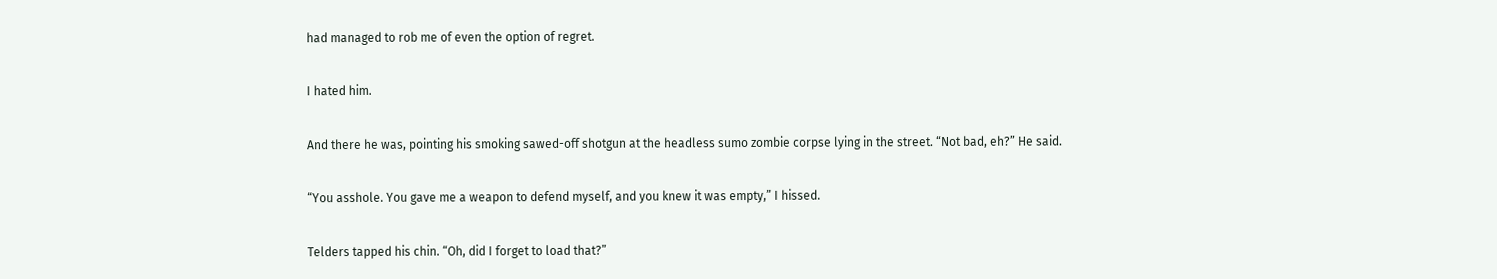had managed to rob me of even the option of regret.

I hated him.

And there he was, pointing his smoking sawed-off shotgun at the headless sumo zombie corpse lying in the street. “Not bad, eh?” He said.

“You asshole. You gave me a weapon to defend myself, and you knew it was empty,” I hissed.

Telders tapped his chin. “Oh, did I forget to load that?”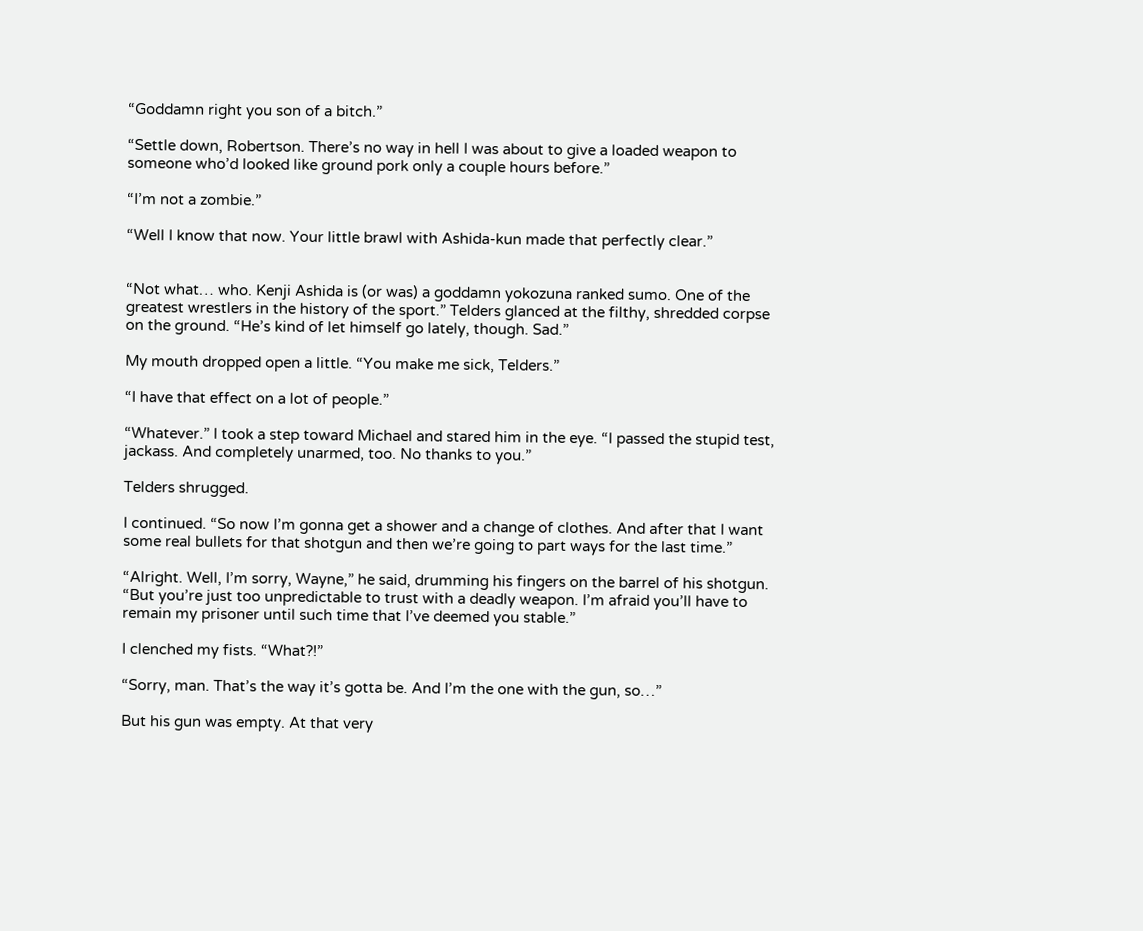“Goddamn right you son of a bitch.”

“Settle down, Robertson. There’s no way in hell I was about to give a loaded weapon to someone who’d looked like ground pork only a couple hours before.”

“I’m not a zombie.”

“Well I know that now. Your little brawl with Ashida-kun made that perfectly clear.”


“Not what… who. Kenji Ashida is (or was) a goddamn yokozuna ranked sumo. One of the greatest wrestlers in the history of the sport.” Telders glanced at the filthy, shredded corpse on the ground. “He’s kind of let himself go lately, though. Sad.”

My mouth dropped open a little. “You make me sick, Telders.”

“I have that effect on a lot of people.”

“Whatever.” I took a step toward Michael and stared him in the eye. “I passed the stupid test, jackass. And completely unarmed, too. No thanks to you.”

Telders shrugged.

I continued. “So now I’m gonna get a shower and a change of clothes. And after that I want some real bullets for that shotgun and then we’re going to part ways for the last time.”

“Alright. Well, I’m sorry, Wayne,” he said, drumming his fingers on the barrel of his shotgun. “But you’re just too unpredictable to trust with a deadly weapon. I’m afraid you’ll have to remain my prisoner until such time that I’ve deemed you stable.”

I clenched my fists. “What?!”

“Sorry, man. That’s the way it’s gotta be. And I’m the one with the gun, so…”

But his gun was empty. At that very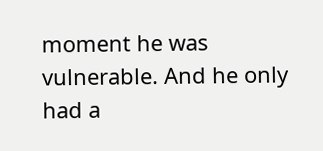moment he was vulnerable. And he only had a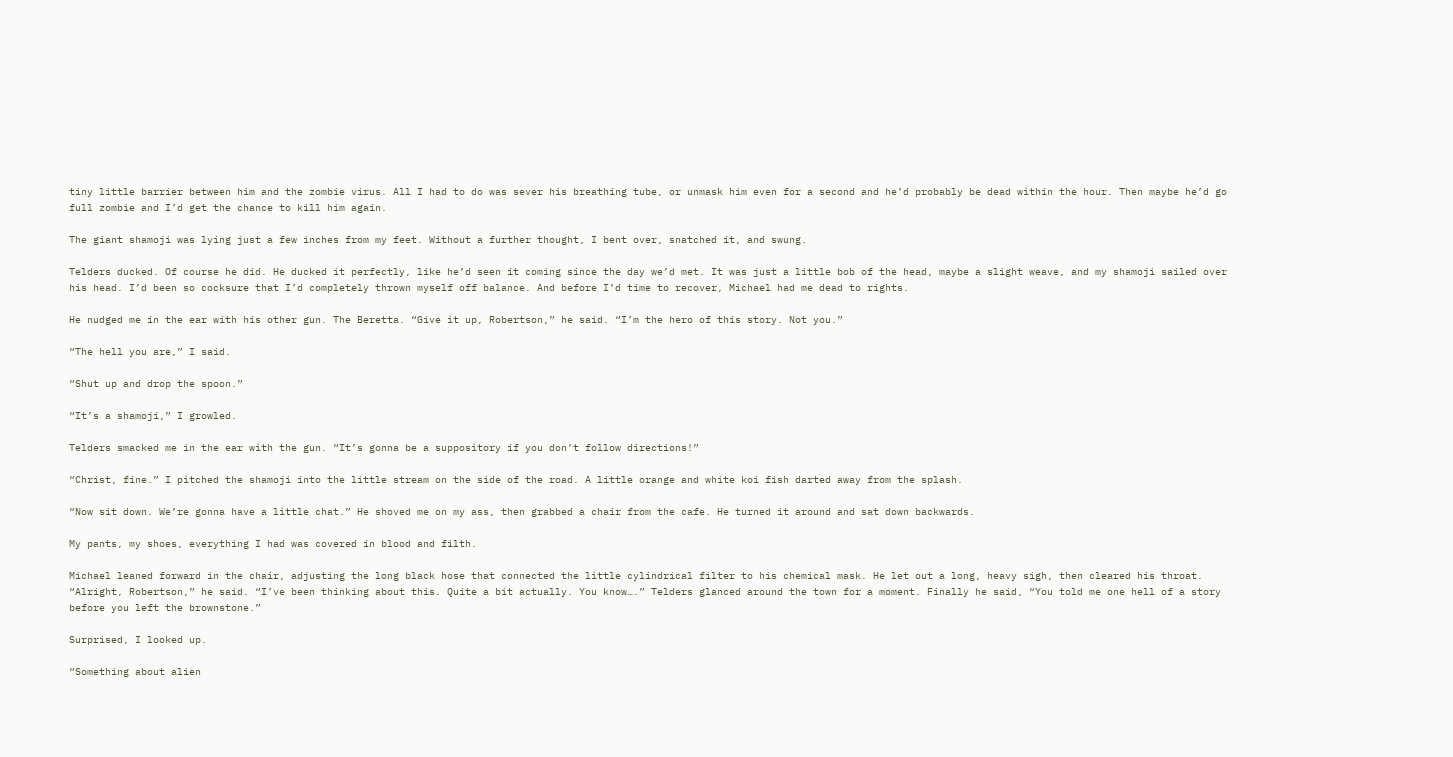tiny little barrier between him and the zombie virus. All I had to do was sever his breathing tube, or unmask him even for a second and he’d probably be dead within the hour. Then maybe he’d go full zombie and I’d get the chance to kill him again.

The giant shamoji was lying just a few inches from my feet. Without a further thought, I bent over, snatched it, and swung.

Telders ducked. Of course he did. He ducked it perfectly, like he’d seen it coming since the day we’d met. It was just a little bob of the head, maybe a slight weave, and my shamoji sailed over his head. I’d been so cocksure that I’d completely thrown myself off balance. And before I’d time to recover, Michael had me dead to rights.

He nudged me in the ear with his other gun. The Beretta. “Give it up, Robertson,” he said. “I’m the hero of this story. Not you.”

“The hell you are,” I said.

“Shut up and drop the spoon.”

“It’s a shamoji,” I growled.

Telders smacked me in the ear with the gun. “It’s gonna be a suppository if you don’t follow directions!”

“Christ, fine.” I pitched the shamoji into the little stream on the side of the road. A little orange and white koi fish darted away from the splash.

“Now sit down. We’re gonna have a little chat.” He shoved me on my ass, then grabbed a chair from the cafe. He turned it around and sat down backwards.

My pants, my shoes, everything I had was covered in blood and filth.

Michael leaned forward in the chair, adjusting the long black hose that connected the little cylindrical filter to his chemical mask. He let out a long, heavy sigh, then cleared his throat. “Alright, Robertson,” he said. “I’ve been thinking about this. Quite a bit actually. You know….” Telders glanced around the town for a moment. Finally he said, “You told me one hell of a story before you left the brownstone.”

Surprised, I looked up.

“Something about alien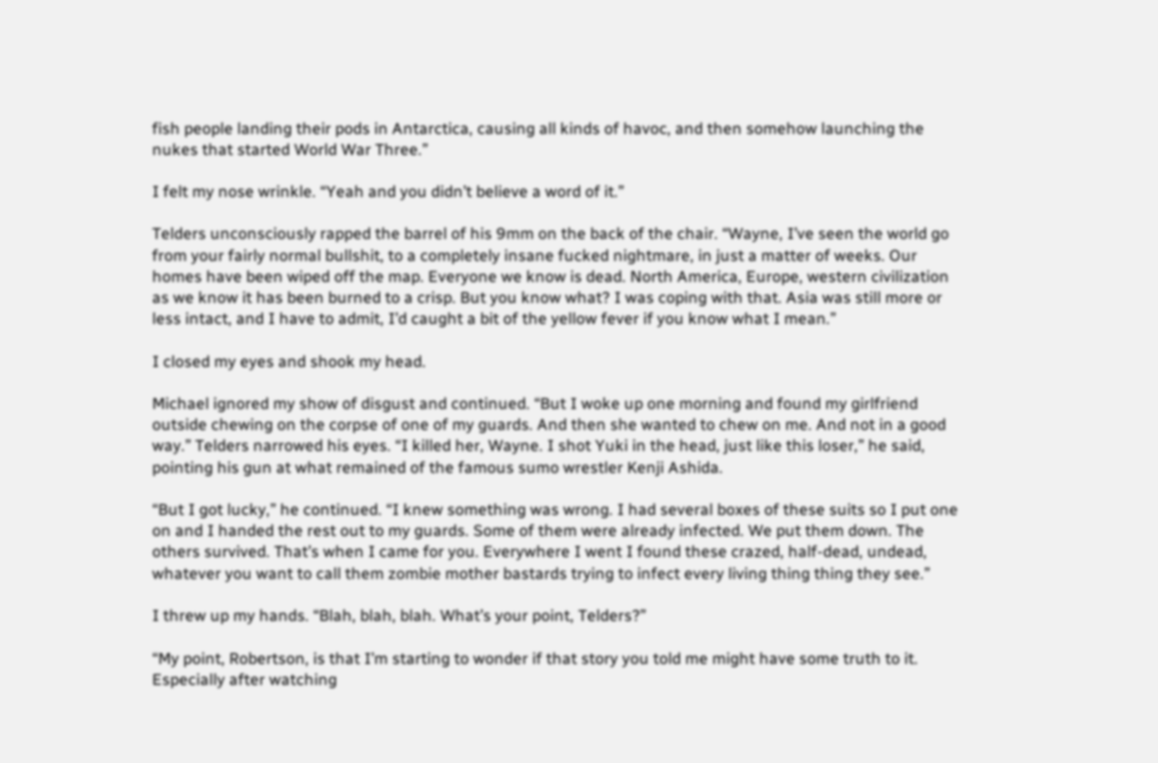fish people landing their pods in Antarctica, causing all kinds of havoc, and then somehow launching the nukes that started World War Three.”

I felt my nose wrinkle. “Yeah and you didn’t believe a word of it.”

Telders unconsciously rapped the barrel of his 9mm on the back of the chair. “Wayne, I’ve seen the world go from your fairly normal bullshit, to a completely insane fucked nightmare, in just a matter of weeks. Our homes have been wiped off the map. Everyone we know is dead. North America, Europe, western civilization as we know it has been burned to a crisp. But you know what? I was coping with that. Asia was still more or less intact, and I have to admit, I’d caught a bit of the yellow fever if you know what I mean.”

I closed my eyes and shook my head.

Michael ignored my show of disgust and continued. “But I woke up one morning and found my girlfriend outside chewing on the corpse of one of my guards. And then she wanted to chew on me. And not in a good way.” Telders narrowed his eyes. “I killed her, Wayne. I shot Yuki in the head, just like this loser,” he said, pointing his gun at what remained of the famous sumo wrestler Kenji Ashida.

“But I got lucky,” he continued. “I knew something was wrong. I had several boxes of these suits so I put one on and I handed the rest out to my guards. Some of them were already infected. We put them down. The others survived. That’s when I came for you. Everywhere I went I found these crazed, half-dead, undead, whatever you want to call them zombie mother bastards trying to infect every living thing thing they see.”

I threw up my hands. “Blah, blah, blah. What’s your point, Telders?”

“My point, Robertson, is that I’m starting to wonder if that story you told me might have some truth to it. Especially after watching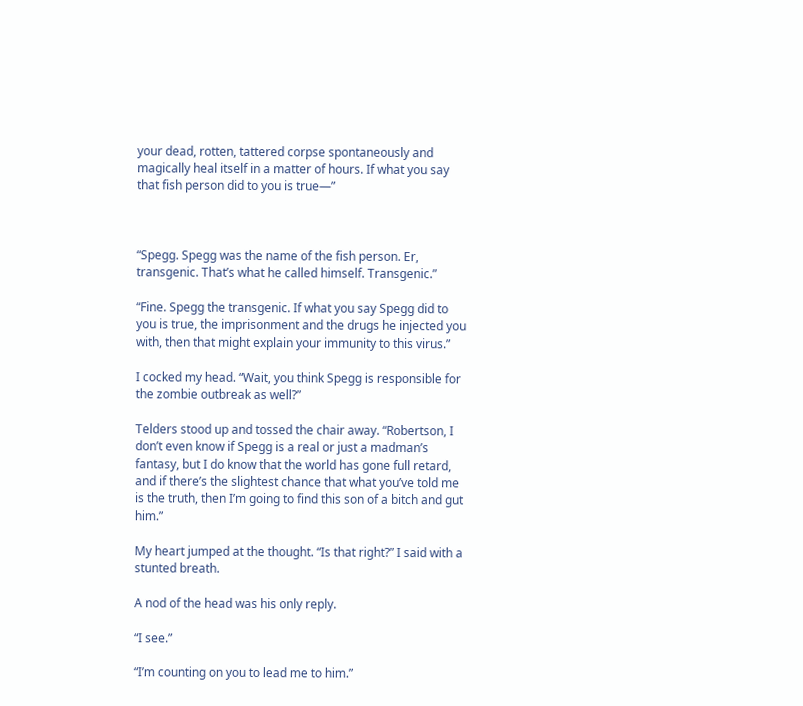your dead, rotten, tattered corpse spontaneously and magically heal itself in a matter of hours. If what you say that fish person did to you is true—”



“Spegg. Spegg was the name of the fish person. Er, transgenic. That’s what he called himself. Transgenic.”

“Fine. Spegg the transgenic. If what you say Spegg did to you is true, the imprisonment and the drugs he injected you with, then that might explain your immunity to this virus.”

I cocked my head. “Wait, you think Spegg is responsible for the zombie outbreak as well?”

Telders stood up and tossed the chair away. “Robertson, I don’t even know if Spegg is a real or just a madman’s fantasy, but I do know that the world has gone full retard, and if there’s the slightest chance that what you’ve told me is the truth, then I’m going to find this son of a bitch and gut him.”

My heart jumped at the thought. “Is that right?” I said with a stunted breath.

A nod of the head was his only reply.

“I see.”

“I’m counting on you to lead me to him.”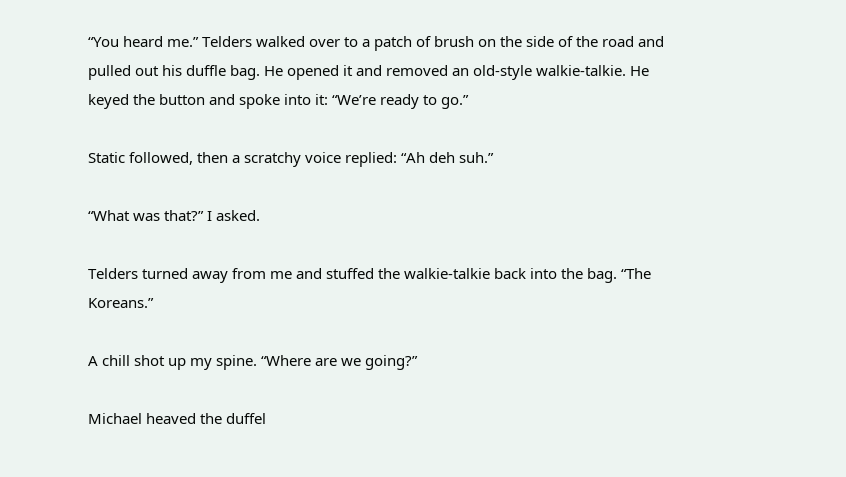“You heard me.” Telders walked over to a patch of brush on the side of the road and pulled out his duffle bag. He opened it and removed an old-style walkie-talkie. He keyed the button and spoke into it: “We’re ready to go.”

Static followed, then a scratchy voice replied: “Ah deh suh.”

“What was that?” I asked.

Telders turned away from me and stuffed the walkie-talkie back into the bag. “The Koreans.”

A chill shot up my spine. “Where are we going?”

Michael heaved the duffel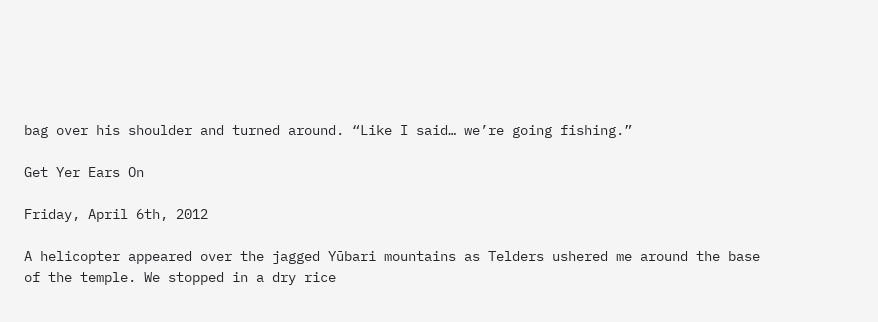bag over his shoulder and turned around. “Like I said… we’re going fishing.”

Get Yer Ears On

Friday, April 6th, 2012

A helicopter appeared over the jagged Yūbari mountains as Telders ushered me around the base of the temple. We stopped in a dry rice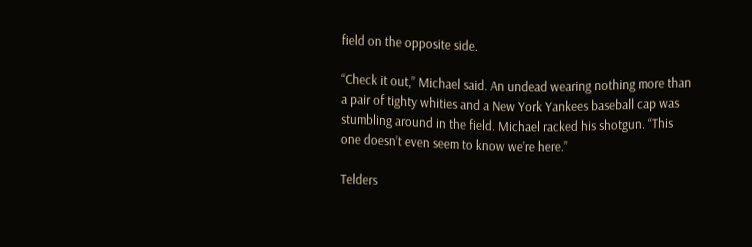field on the opposite side.

“Check it out,” Michael said. An undead wearing nothing more than a pair of tighty whities and a New York Yankees baseball cap was stumbling around in the field. Michael racked his shotgun. “This one doesn’t even seem to know we’re here.”

Telders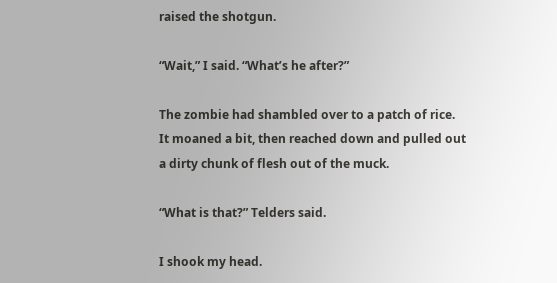raised the shotgun.

“Wait,” I said. “What’s he after?”

The zombie had shambled over to a patch of rice. It moaned a bit, then reached down and pulled out a dirty chunk of flesh out of the muck.

“What is that?” Telders said.

I shook my head.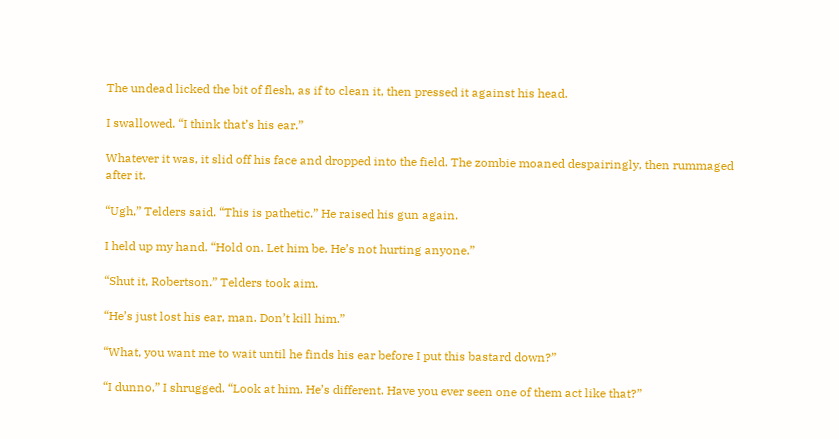The undead licked the bit of flesh, as if to clean it, then pressed it against his head.

I swallowed. “I think that’s his ear.”

Whatever it was, it slid off his face and dropped into the field. The zombie moaned despairingly, then rummaged after it.

“Ugh,” Telders said. “This is pathetic.” He raised his gun again.

I held up my hand. “Hold on. Let him be. He’s not hurting anyone.”

“Shut it, Robertson.” Telders took aim.

“He’s just lost his ear, man. Don’t kill him.”

“What, you want me to wait until he finds his ear before I put this bastard down?”

“I dunno,” I shrugged. “Look at him. He’s different. Have you ever seen one of them act like that?”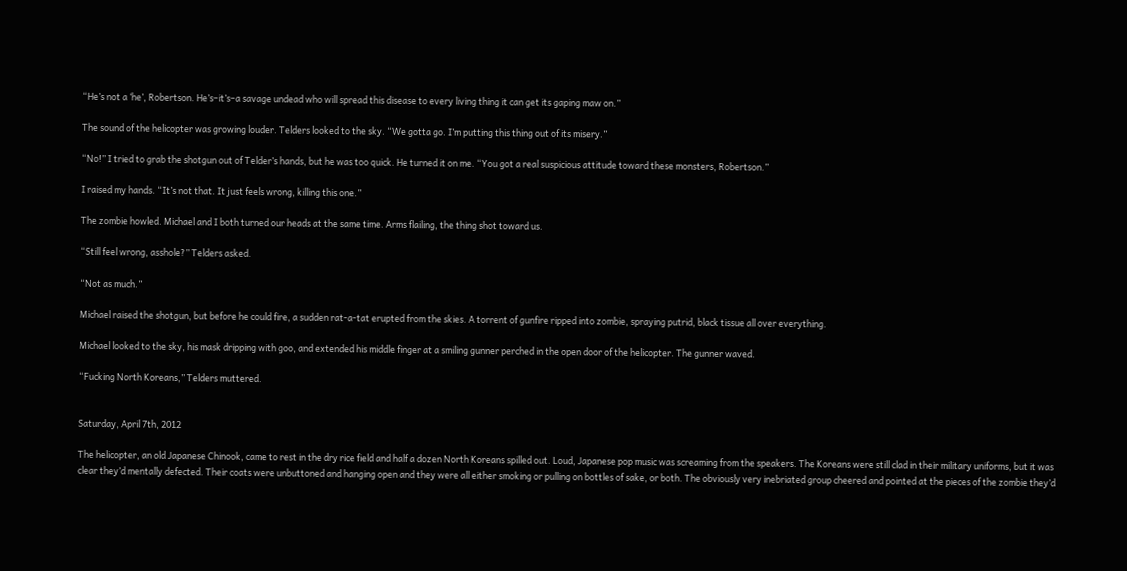“He’s not a ‘he’, Robertson. He’s–it’s–a savage undead who will spread this disease to every living thing it can get its gaping maw on.”

The sound of the helicopter was growing louder. Telders looked to the sky. “We gotta go. I’m putting this thing out of its misery.”

“No!” I tried to grab the shotgun out of Telder’s hands, but he was too quick. He turned it on me. “You got a real suspicious attitude toward these monsters, Robertson.”

I raised my hands. “It’s not that. It just feels wrong, killing this one.”

The zombie howled. Michael and I both turned our heads at the same time. Arms flailing, the thing shot toward us.

“Still feel wrong, asshole?” Telders asked.

“Not as much.”

Michael raised the shotgun, but before he could fire, a sudden rat-a-tat erupted from the skies. A torrent of gunfire ripped into zombie, spraying putrid, black tissue all over everything.

Michael looked to the sky, his mask dripping with goo, and extended his middle finger at a smiling gunner perched in the open door of the helicopter. The gunner waved.

“Fucking North Koreans,” Telders muttered.


Saturday, April 7th, 2012

The helicopter, an old Japanese Chinook, came to rest in the dry rice field and half a dozen North Koreans spilled out. Loud, Japanese pop music was screaming from the speakers. The Koreans were still clad in their military uniforms, but it was clear they’d mentally defected. Their coats were unbuttoned and hanging open and they were all either smoking or pulling on bottles of sake, or both. The obviously very inebriated group cheered and pointed at the pieces of the zombie they’d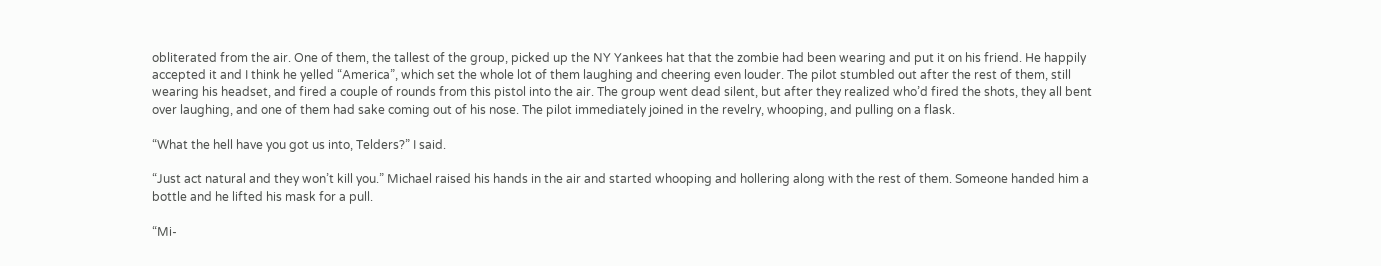obliterated from the air. One of them, the tallest of the group, picked up the NY Yankees hat that the zombie had been wearing and put it on his friend. He happily accepted it and I think he yelled “America”, which set the whole lot of them laughing and cheering even louder. The pilot stumbled out after the rest of them, still wearing his headset, and fired a couple of rounds from this pistol into the air. The group went dead silent, but after they realized who’d fired the shots, they all bent over laughing, and one of them had sake coming out of his nose. The pilot immediately joined in the revelry, whooping, and pulling on a flask.

“What the hell have you got us into, Telders?” I said.

“Just act natural and they won’t kill you.” Michael raised his hands in the air and started whooping and hollering along with the rest of them. Someone handed him a bottle and he lifted his mask for a pull.

“Mi-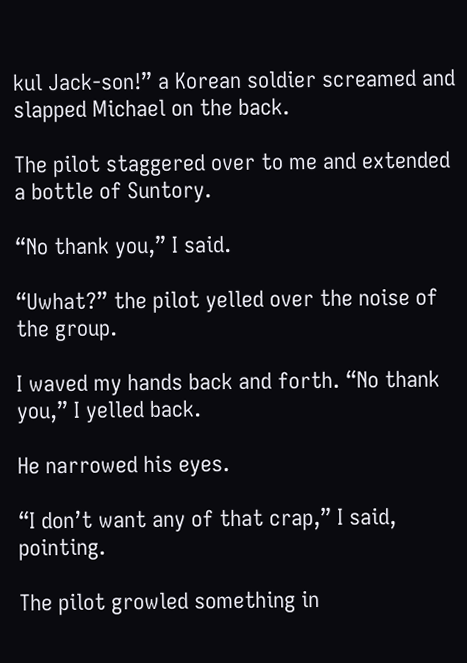kul Jack-son!” a Korean soldier screamed and slapped Michael on the back.

The pilot staggered over to me and extended a bottle of Suntory.

“No thank you,” I said.

“Uwhat?” the pilot yelled over the noise of the group.

I waved my hands back and forth. “No thank you,” I yelled back.

He narrowed his eyes.

“I don’t want any of that crap,” I said, pointing.

The pilot growled something in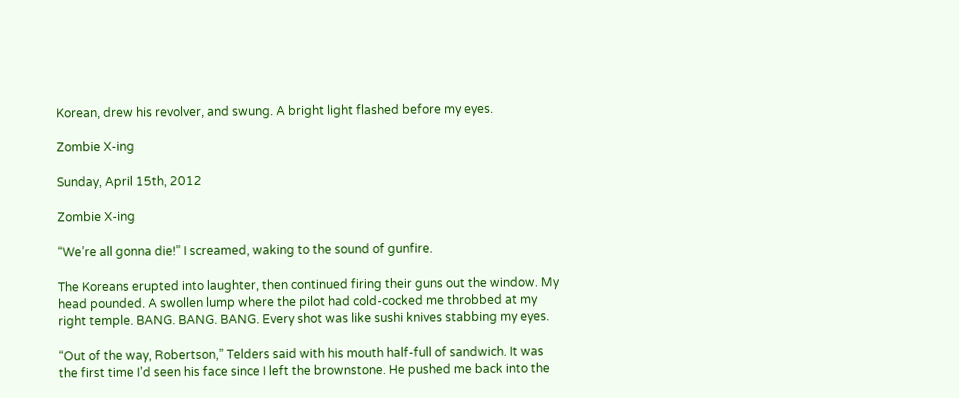Korean, drew his revolver, and swung. A bright light flashed before my eyes.

Zombie X-ing

Sunday, April 15th, 2012

Zombie X-ing

“We’re all gonna die!” I screamed, waking to the sound of gunfire.

The Koreans erupted into laughter, then continued firing their guns out the window. My head pounded. A swollen lump where the pilot had cold-cocked me throbbed at my right temple. BANG. BANG. BANG. Every shot was like sushi knives stabbing my eyes.

“Out of the way, Robertson,” Telders said with his mouth half-full of sandwich. It was the first time I’d seen his face since I left the brownstone. He pushed me back into the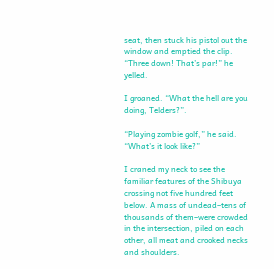seat, then stuck his pistol out the window and emptied the clip. “Three down! That’s par!” he yelled.

I groaned. “What the hell are you doing, Telders?”.

“Playing zombie golf,” he said. “What’s it look like?”

I craned my neck to see the familiar features of the Shibuya crossing not five hundred feet below. A mass of undead–tens of thousands of them–were crowded in the intersection, piled on each other, all meat and crooked necks and shoulders.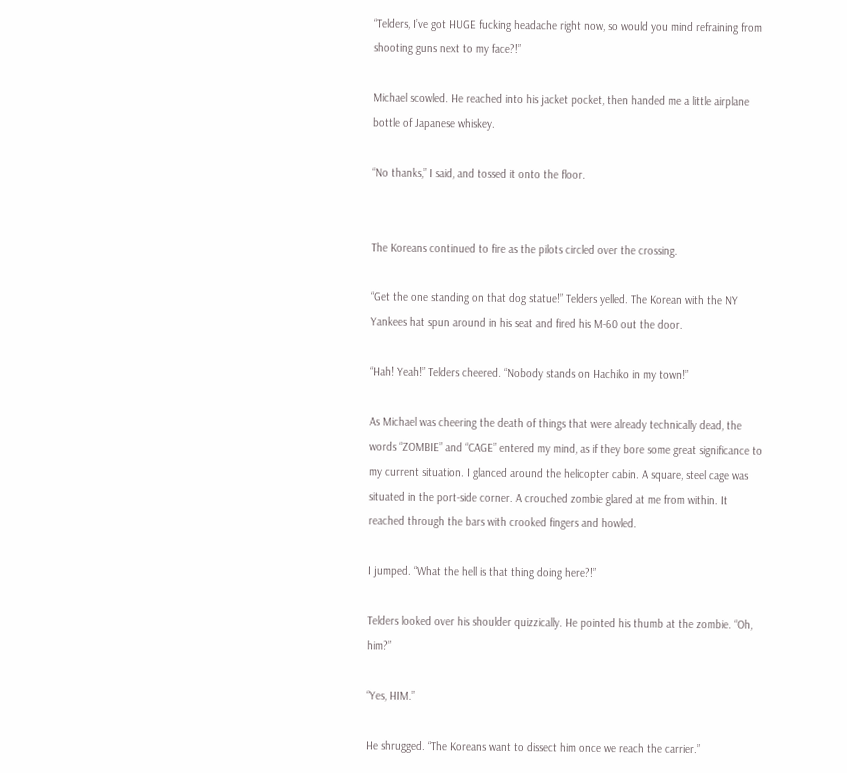“Telders, I’ve got HUGE fucking headache right now, so would you mind refraining from shooting guns next to my face?!”

Michael scowled. He reached into his jacket pocket, then handed me a little airplane bottle of Japanese whiskey.

“No thanks,” I said, and tossed it onto the floor.


The Koreans continued to fire as the pilots circled over the crossing.

“Get the one standing on that dog statue!” Telders yelled. The Korean with the NY Yankees hat spun around in his seat and fired his M-60 out the door.

“Hah! Yeah!” Telders cheered. “Nobody stands on Hachiko in my town!”

As Michael was cheering the death of things that were already technically dead, the words “ZOMBIE” and “CAGE” entered my mind, as if they bore some great significance to my current situation. I glanced around the helicopter cabin. A square, steel cage was situated in the port-side corner. A crouched zombie glared at me from within. It reached through the bars with crooked fingers and howled.

I jumped. “What the hell is that thing doing here?!”

Telders looked over his shoulder quizzically. He pointed his thumb at the zombie. “Oh, him?”

“Yes, HIM.”

He shrugged. “The Koreans want to dissect him once we reach the carrier.”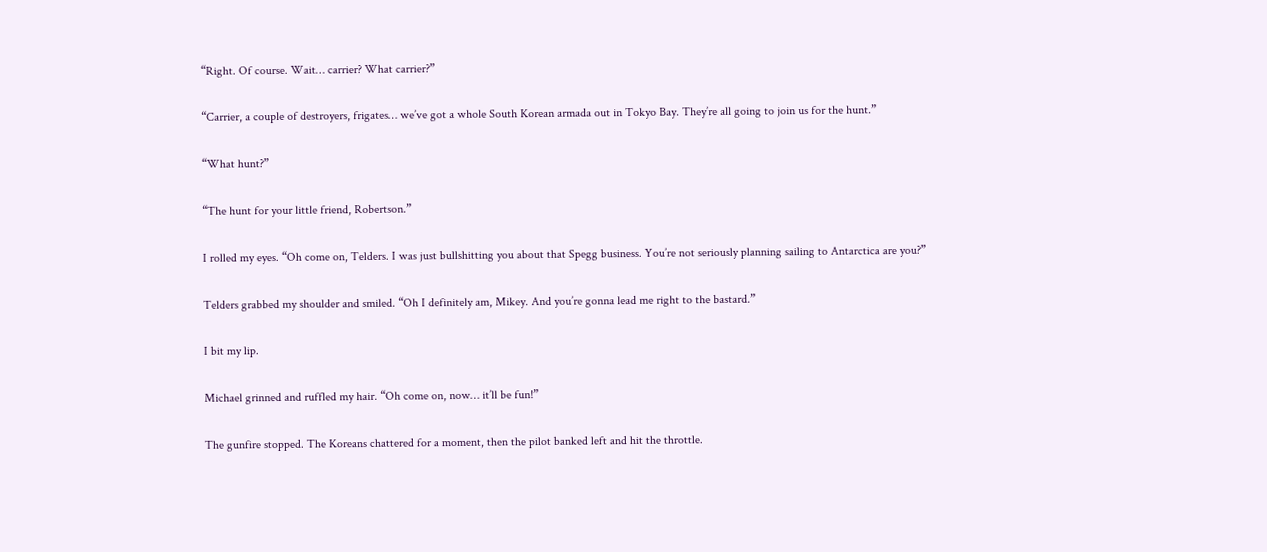“Right. Of course. Wait… carrier? What carrier?”

“Carrier, a couple of destroyers, frigates… we’ve got a whole South Korean armada out in Tokyo Bay. They’re all going to join us for the hunt.”

“What hunt?”

“The hunt for your little friend, Robertson.”

I rolled my eyes. “Oh come on, Telders. I was just bullshitting you about that Spegg business. You’re not seriously planning sailing to Antarctica are you?”

Telders grabbed my shoulder and smiled. “Oh I definitely am, Mikey. And you’re gonna lead me right to the bastard.”

I bit my lip.

Michael grinned and ruffled my hair. “Oh come on, now… it’ll be fun!”

The gunfire stopped. The Koreans chattered for a moment, then the pilot banked left and hit the throttle.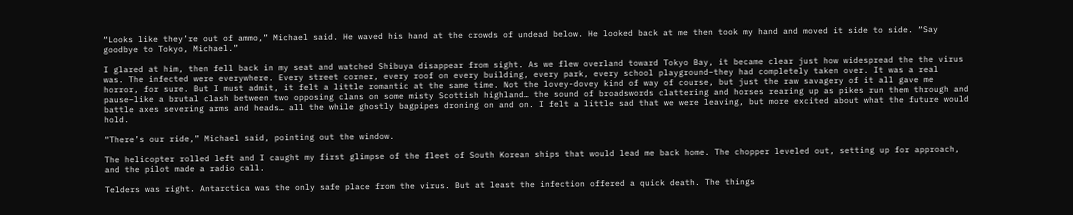“Looks like they’re out of ammo,” Michael said. He waved his hand at the crowds of undead below. He looked back at me then took my hand and moved it side to side. “Say goodbye to Tokyo, Michael.”

I glared at him, then fell back in my seat and watched Shibuya disappear from sight. As we flew overland toward Tokyo Bay, it became clear just how widespread the the virus was. The infected were everywhere. Every street corner, every roof on every building, every park, every school playground–they had completely taken over. It was a real horror, for sure. But I must admit, it felt a little romantic at the same time. Not the lovey-dovey kind of way of course, but just the raw savagery of it all gave me pause–like a brutal clash between two opposing clans on some misty Scottish highland… the sound of broadswords clattering and horses rearing up as pikes run them through and battle axes severing arms and heads… all the while ghostly bagpipes droning on and on. I felt a little sad that we were leaving, but more excited about what the future would hold.

“There’s our ride,” Michael said, pointing out the window.

The helicopter rolled left and I caught my first glimpse of the fleet of South Korean ships that would lead me back home. The chopper leveled out, setting up for approach, and the pilot made a radio call.

Telders was right. Antarctica was the only safe place from the virus. But at least the infection offered a quick death. The things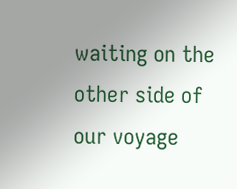waiting on the other side of our voyage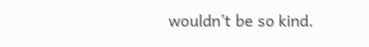wouldn’t be so kind.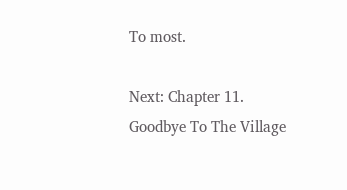To most.

Next: Chapter 11. Goodbye To The Village